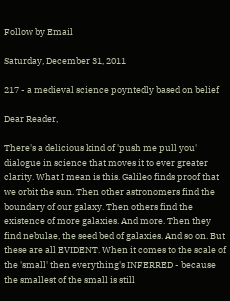Follow by Email

Saturday, December 31, 2011

217 - a medieval science poyntedly based on belief

Dear Reader,

There's a delicious kind of 'push me pull you' dialogue in science that moves it to ever greater clarity. What I mean is this. Galileo finds proof that we orbit the sun. Then other astronomers find the boundary of our galaxy. Then others find the existence of more galaxies. And more. Then they find nebulae, the seed bed of galaxies. And so on. But these are all EVIDENT. When it comes to the scale of the 'small' then everything's INFERRED - because the smallest of the small is still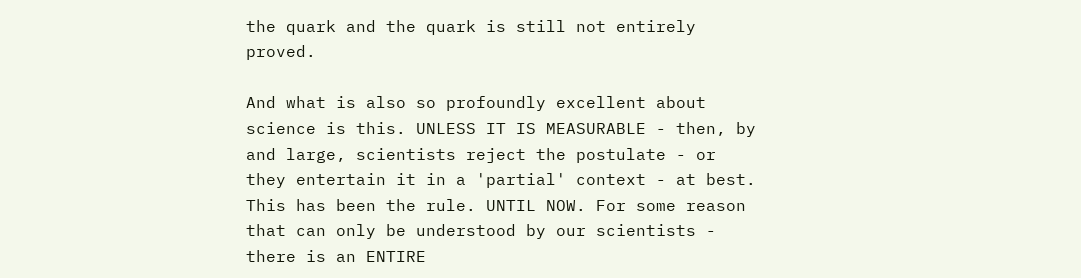the quark and the quark is still not entirely proved.

And what is also so profoundly excellent about science is this. UNLESS IT IS MEASURABLE - then, by and large, scientists reject the postulate - or they entertain it in a 'partial' context - at best. This has been the rule. UNTIL NOW. For some reason that can only be understood by our scientists - there is an ENTIRE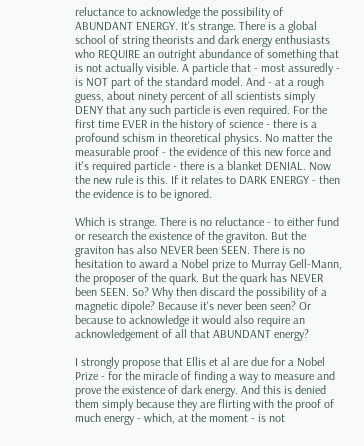reluctance to acknowledge the possibility of ABUNDANT ENERGY. It's strange. There is a global school of string theorists and dark energy enthusiasts who REQUIRE an outright abundance of something that is not actually visible. A particle that - most assuredly - is NOT part of the standard model. And - at a rough guess, about ninety percent of all scientists simply DENY that any such particle is even required. For the first time EVER in the history of science - there is a profound schism in theoretical physics. No matter the measurable proof - the evidence of this new force and it's required particle - there is a blanket DENIAL. Now the new rule is this. If it relates to DARK ENERGY - then the evidence is to be ignored.

Which is strange. There is no reluctance - to either fund or research the existence of the graviton. But the graviton has also NEVER been SEEN. There is no hesitation to award a Nobel prize to Murray Gell-Mann, the proposer of the quark. But the quark has NEVER been SEEN. So? Why then discard the possibility of a magnetic dipole? Because it's never been seen? Or because to acknowledge it would also require an acknowledgement of all that ABUNDANT energy?

I strongly propose that Ellis et al are due for a Nobel Prize - for the miracle of finding a way to measure and prove the existence of dark energy. And this is denied them simply because they are flirting with the proof of much energy - which, at the moment - is not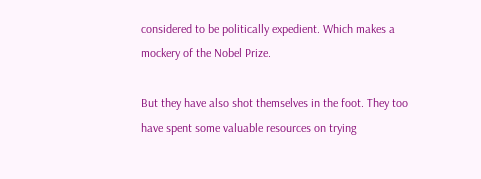considered to be politically expedient. Which makes a mockery of the Nobel Prize.

But they have also shot themselves in the foot. They too have spent some valuable resources on trying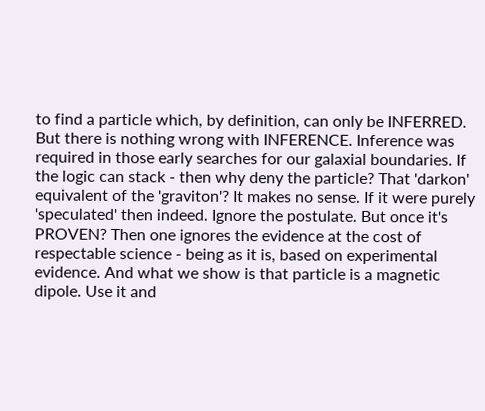to find a particle which, by definition, can only be INFERRED. But there is nothing wrong with INFERENCE. Inference was required in those early searches for our galaxial boundaries. If the logic can stack - then why deny the particle? That 'darkon' equivalent of the 'graviton'? It makes no sense. If it were purely 'speculated' then indeed. Ignore the postulate. But once it's PROVEN? Then one ignores the evidence at the cost of respectable science - being as it is, based on experimental evidence. And what we show is that particle is a magnetic dipole. Use it and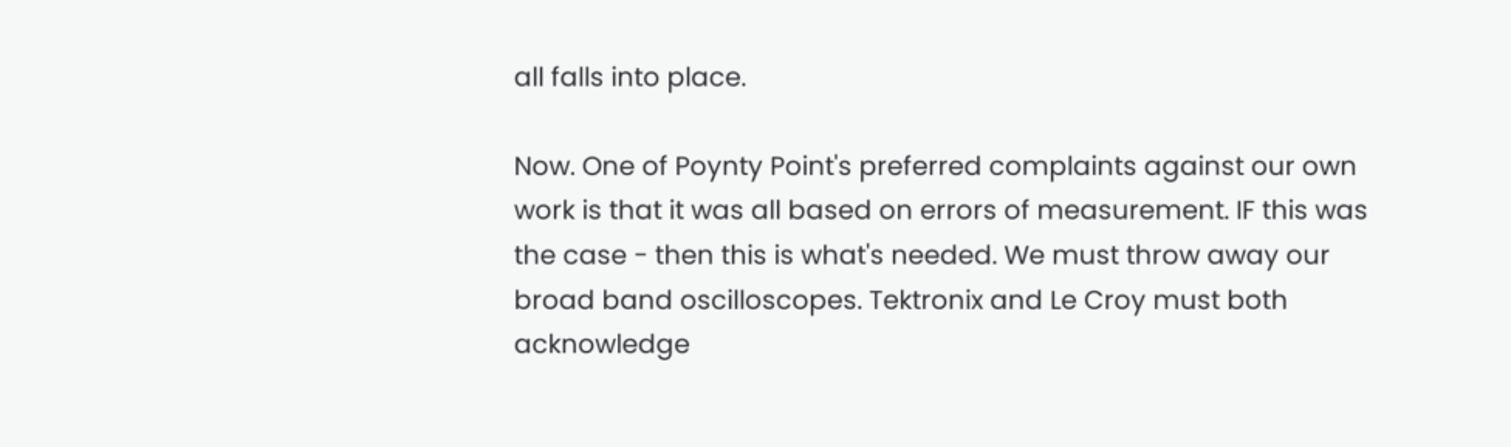all falls into place.

Now. One of Poynty Point's preferred complaints against our own work is that it was all based on errors of measurement. IF this was the case - then this is what's needed. We must throw away our broad band oscilloscopes. Tektronix and Le Croy must both acknowledge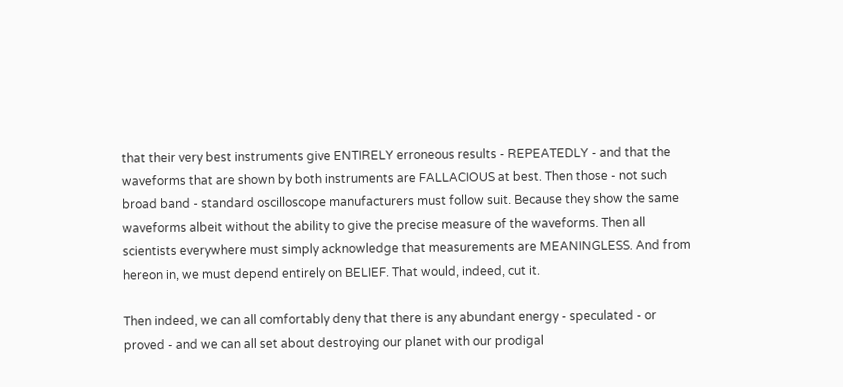that their very best instruments give ENTIRELY erroneous results - REPEATEDLY - and that the waveforms that are shown by both instruments are FALLACIOUS at best. Then those - not such broad band - standard oscilloscope manufacturers must follow suit. Because they show the same waveforms albeit without the ability to give the precise measure of the waveforms. Then all scientists everywhere must simply acknowledge that measurements are MEANINGLESS. And from hereon in, we must depend entirely on BELIEF. That would, indeed, cut it.

Then indeed, we can all comfortably deny that there is any abundant energy - speculated - or proved - and we can all set about destroying our planet with our prodigal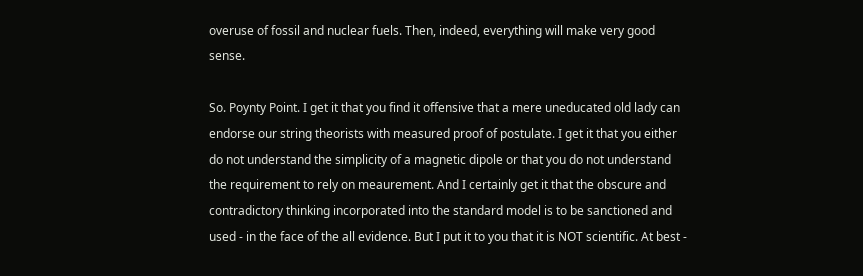overuse of fossil and nuclear fuels. Then, indeed, everything will make very good sense.

So. Poynty Point. I get it that you find it offensive that a mere uneducated old lady can endorse our string theorists with measured proof of postulate. I get it that you either do not understand the simplicity of a magnetic dipole or that you do not understand the requirement to rely on meaurement. And I certainly get it that the obscure and contradictory thinking incorporated into the standard model is to be sanctioned and used - in the face of the all evidence. But I put it to you that it is NOT scientific. At best -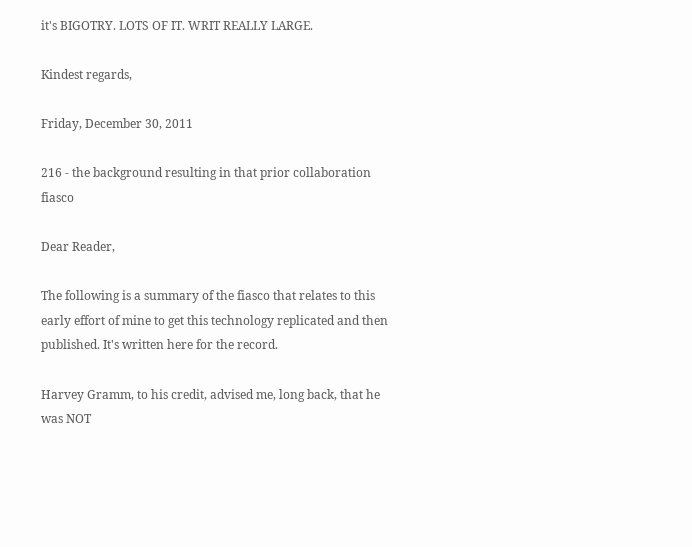it's BIGOTRY. LOTS OF IT. WRIT REALLY LARGE.

Kindest regards,

Friday, December 30, 2011

216 - the background resulting in that prior collaboration fiasco

Dear Reader,

The following is a summary of the fiasco that relates to this early effort of mine to get this technology replicated and then published. It's written here for the record.

Harvey Gramm, to his credit, advised me, long back, that he was NOT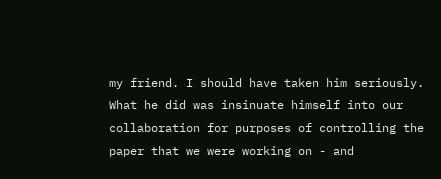my friend. I should have taken him seriously. What he did was insinuate himself into our collaboration for purposes of controlling the paper that we were working on - and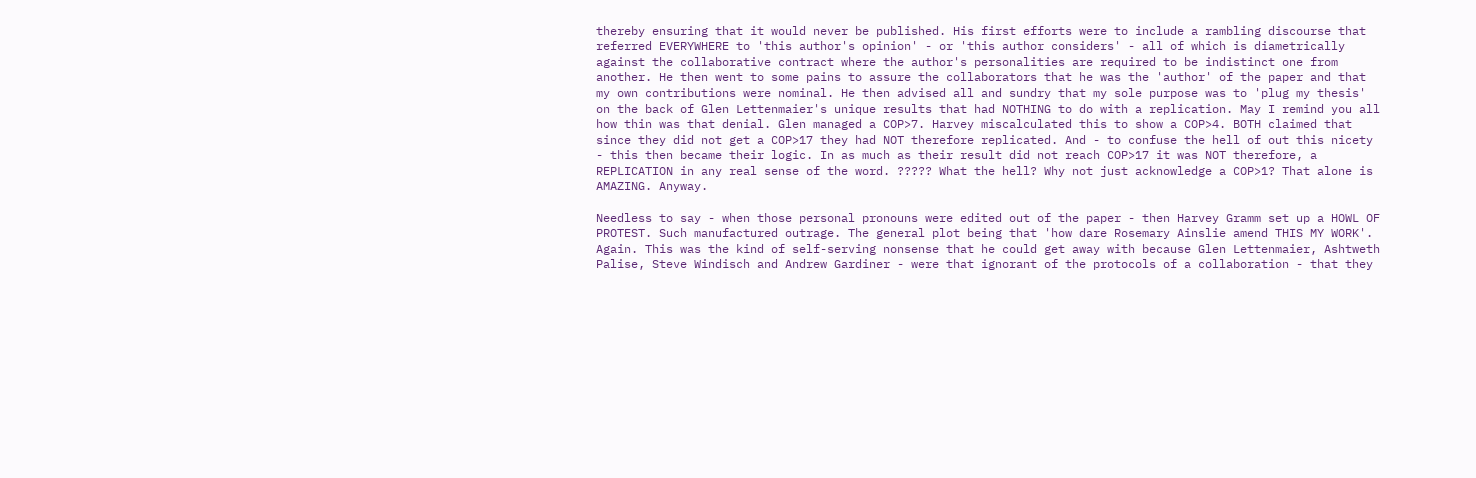thereby ensuring that it would never be published. His first efforts were to include a rambling discourse that referred EVERYWHERE to 'this author's opinion' - or 'this author considers' - all of which is diametrically against the collaborative contract where the author's personalities are required to be indistinct one from another. He then went to some pains to assure the collaborators that he was the 'author' of the paper and that my own contributions were nominal. He then advised all and sundry that my sole purpose was to 'plug my thesis' on the back of Glen Lettenmaier's unique results that had NOTHING to do with a replication. May I remind you all how thin was that denial. Glen managed a COP>7. Harvey miscalculated this to show a COP>4. BOTH claimed that since they did not get a COP>17 they had NOT therefore replicated. And - to confuse the hell of out this nicety - this then became their logic. In as much as their result did not reach COP>17 it was NOT therefore, a REPLICATION in any real sense of the word. ????? What the hell? Why not just acknowledge a COP>1? That alone is AMAZING. Anyway.

Needless to say - when those personal pronouns were edited out of the paper - then Harvey Gramm set up a HOWL OF PROTEST. Such manufactured outrage. The general plot being that 'how dare Rosemary Ainslie amend THIS MY WORK'. Again. This was the kind of self-serving nonsense that he could get away with because Glen Lettenmaier, Ashtweth Palise, Steve Windisch and Andrew Gardiner - were that ignorant of the protocols of a collaboration - that they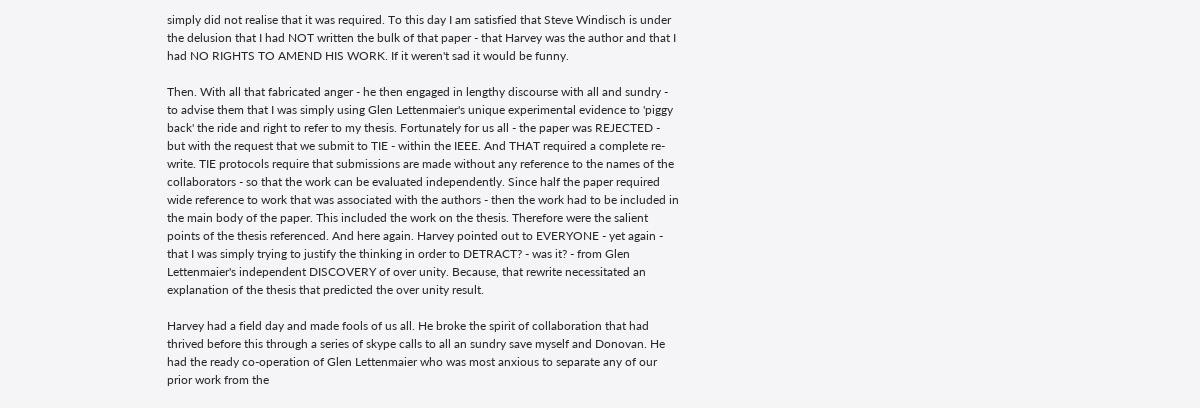simply did not realise that it was required. To this day I am satisfied that Steve Windisch is under the delusion that I had NOT written the bulk of that paper - that Harvey was the author and that I had NO RIGHTS TO AMEND HIS WORK. If it weren't sad it would be funny.

Then. With all that fabricated anger - he then engaged in lengthy discourse with all and sundry - to advise them that I was simply using Glen Lettenmaier's unique experimental evidence to 'piggy back' the ride and right to refer to my thesis. Fortunately for us all - the paper was REJECTED - but with the request that we submit to TIE - within the IEEE. And THAT required a complete re-write. TIE protocols require that submissions are made without any reference to the names of the collaborators - so that the work can be evaluated independently. Since half the paper required wide reference to work that was associated with the authors - then the work had to be included in the main body of the paper. This included the work on the thesis. Therefore were the salient points of the thesis referenced. And here again. Harvey pointed out to EVERYONE - yet again - that I was simply trying to justify the thinking in order to DETRACT? - was it? - from Glen Lettenmaier's independent DISCOVERY of over unity. Because, that rewrite necessitated an explanation of the thesis that predicted the over unity result.

Harvey had a field day and made fools of us all. He broke the spirit of collaboration that had thrived before this through a series of skype calls to all an sundry save myself and Donovan. He had the ready co-operation of Glen Lettenmaier who was most anxious to separate any of our prior work from the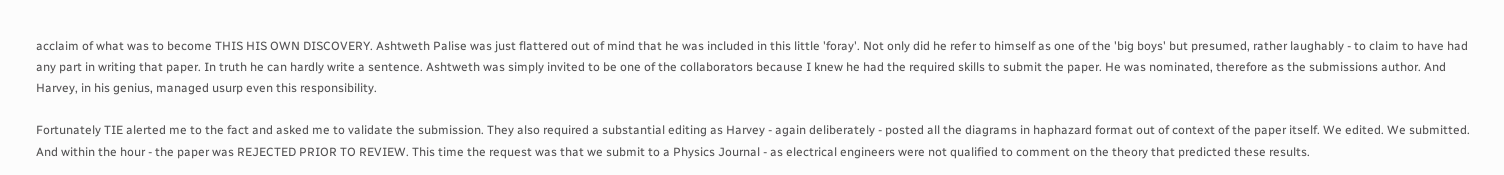acclaim of what was to become THIS HIS OWN DISCOVERY. Ashtweth Palise was just flattered out of mind that he was included in this little 'foray'. Not only did he refer to himself as one of the 'big boys' but presumed, rather laughably - to claim to have had any part in writing that paper. In truth he can hardly write a sentence. Ashtweth was simply invited to be one of the collaborators because I knew he had the required skills to submit the paper. He was nominated, therefore as the submissions author. And Harvey, in his genius, managed usurp even this responsibility.

Fortunately TIE alerted me to the fact and asked me to validate the submission. They also required a substantial editing as Harvey - again deliberately - posted all the diagrams in haphazard format out of context of the paper itself. We edited. We submitted. And within the hour - the paper was REJECTED PRIOR TO REVIEW. This time the request was that we submit to a Physics Journal - as electrical engineers were not qualified to comment on the theory that predicted these results.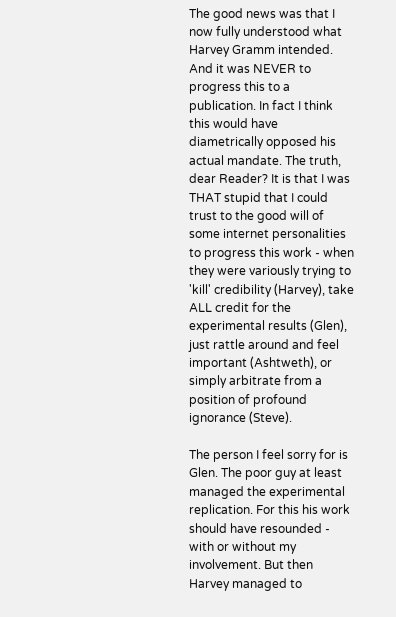The good news was that I now fully understood what Harvey Gramm intended. And it was NEVER to progress this to a publication. In fact I think this would have diametrically opposed his actual mandate. The truth, dear Reader? It is that I was THAT stupid that I could trust to the good will of some internet personalities to progress this work - when they were variously trying to 'kill' credibility (Harvey), take ALL credit for the experimental results (Glen), just rattle around and feel important (Ashtweth), or simply arbitrate from a position of profound ignorance (Steve).

The person I feel sorry for is Glen. The poor guy at least managed the experimental replication. For this his work should have resounded - with or without my involvement. But then Harvey managed to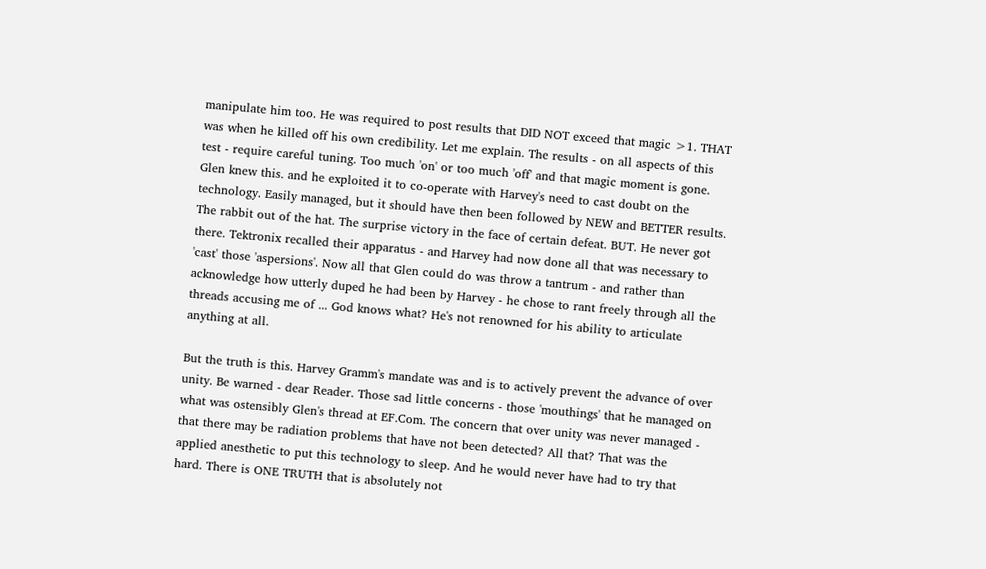manipulate him too. He was required to post results that DID NOT exceed that magic >1. THAT was when he killed off his own credibility. Let me explain. The results - on all aspects of this test - require careful tuning. Too much 'on' or too much 'off' and that magic moment is gone. Glen knew this. and he exploited it to co-operate with Harvey's need to cast doubt on the technology. Easily managed, but it should have then been followed by NEW and BETTER results. The rabbit out of the hat. The surprise victory in the face of certain defeat. BUT. He never got there. Tektronix recalled their apparatus - and Harvey had now done all that was necessary to 'cast' those 'aspersions'. Now all that Glen could do was throw a tantrum - and rather than acknowledge how utterly duped he had been by Harvey - he chose to rant freely through all the threads accusing me of ... God knows what? He's not renowned for his ability to articulate anything at all.

But the truth is this. Harvey Gramm's mandate was and is to actively prevent the advance of over unity. Be warned - dear Reader. Those sad little concerns - those 'mouthings' that he managed on what was ostensibly Glen's thread at EF.Com. The concern that over unity was never managed - that there may be radiation problems that have not been detected? All that? That was the applied anesthetic to put this technology to sleep. And he would never have had to try that hard. There is ONE TRUTH that is absolutely not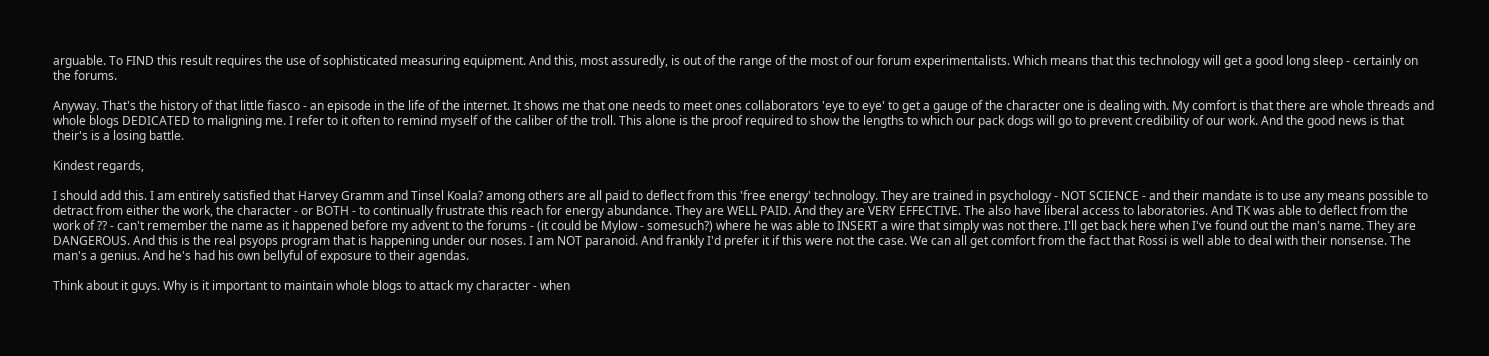arguable. To FIND this result requires the use of sophisticated measuring equipment. And this, most assuredly, is out of the range of the most of our forum experimentalists. Which means that this technology will get a good long sleep - certainly on the forums.

Anyway. That's the history of that little fiasco - an episode in the life of the internet. It shows me that one needs to meet ones collaborators 'eye to eye' to get a gauge of the character one is dealing with. My comfort is that there are whole threads and whole blogs DEDICATED to maligning me. I refer to it often to remind myself of the caliber of the troll. This alone is the proof required to show the lengths to which our pack dogs will go to prevent credibility of our work. And the good news is that their's is a losing battle.

Kindest regards,

I should add this. I am entirely satisfied that Harvey Gramm and Tinsel Koala? among others are all paid to deflect from this 'free energy' technology. They are trained in psychology - NOT SCIENCE - and their mandate is to use any means possible to detract from either the work, the character - or BOTH - to continually frustrate this reach for energy abundance. They are WELL PAID. And they are VERY EFFECTIVE. The also have liberal access to laboratories. And TK was able to deflect from the work of ?? - can't remember the name as it happened before my advent to the forums - (it could be Mylow - somesuch?) where he was able to INSERT a wire that simply was not there. I'll get back here when I've found out the man's name. They are DANGEROUS. And this is the real psyops program that is happening under our noses. I am NOT paranoid. And frankly I'd prefer it if this were not the case. We can all get comfort from the fact that Rossi is well able to deal with their nonsense. The man's a genius. And he's had his own bellyful of exposure to their agendas.

Think about it guys. Why is it important to maintain whole blogs to attack my character - when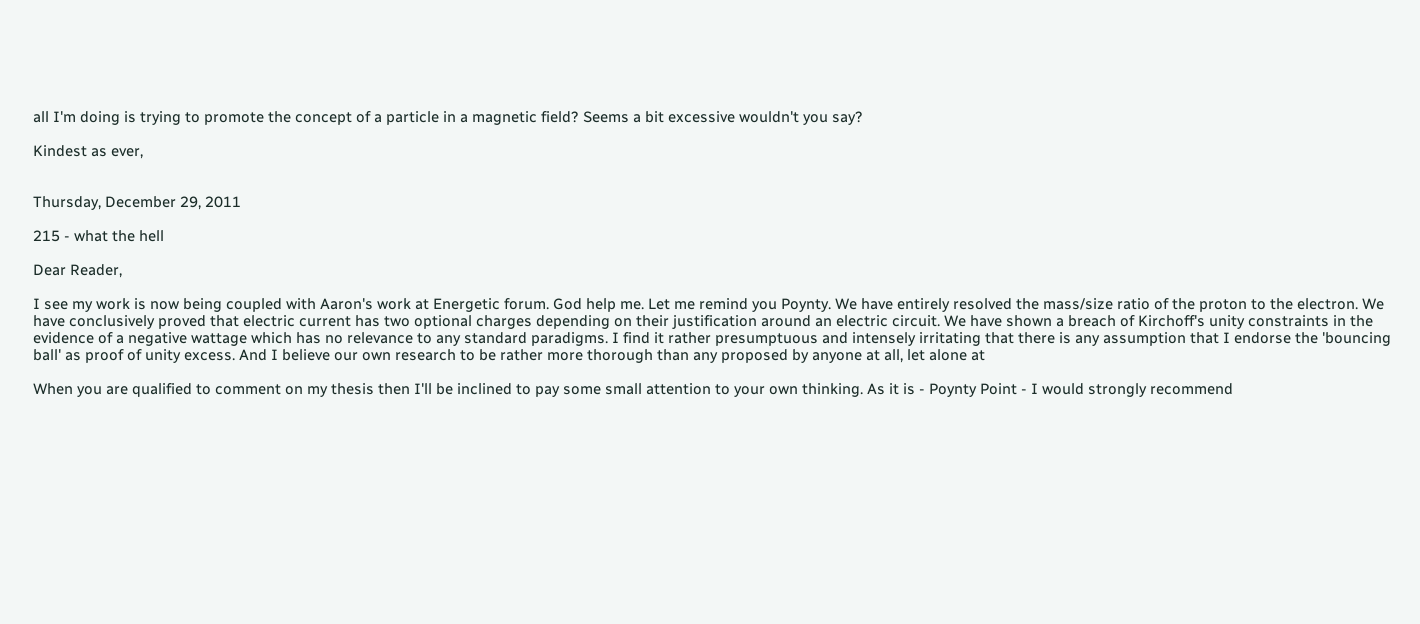all I'm doing is trying to promote the concept of a particle in a magnetic field? Seems a bit excessive wouldn't you say?

Kindest as ever,


Thursday, December 29, 2011

215 - what the hell

Dear Reader,

I see my work is now being coupled with Aaron's work at Energetic forum. God help me. Let me remind you Poynty. We have entirely resolved the mass/size ratio of the proton to the electron. We have conclusively proved that electric current has two optional charges depending on their justification around an electric circuit. We have shown a breach of Kirchoff's unity constraints in the evidence of a negative wattage which has no relevance to any standard paradigms. I find it rather presumptuous and intensely irritating that there is any assumption that I endorse the 'bouncing ball' as proof of unity excess. And I believe our own research to be rather more thorough than any proposed by anyone at all, let alone at

When you are qualified to comment on my thesis then I'll be inclined to pay some small attention to your own thinking. As it is - Poynty Point - I would strongly recommend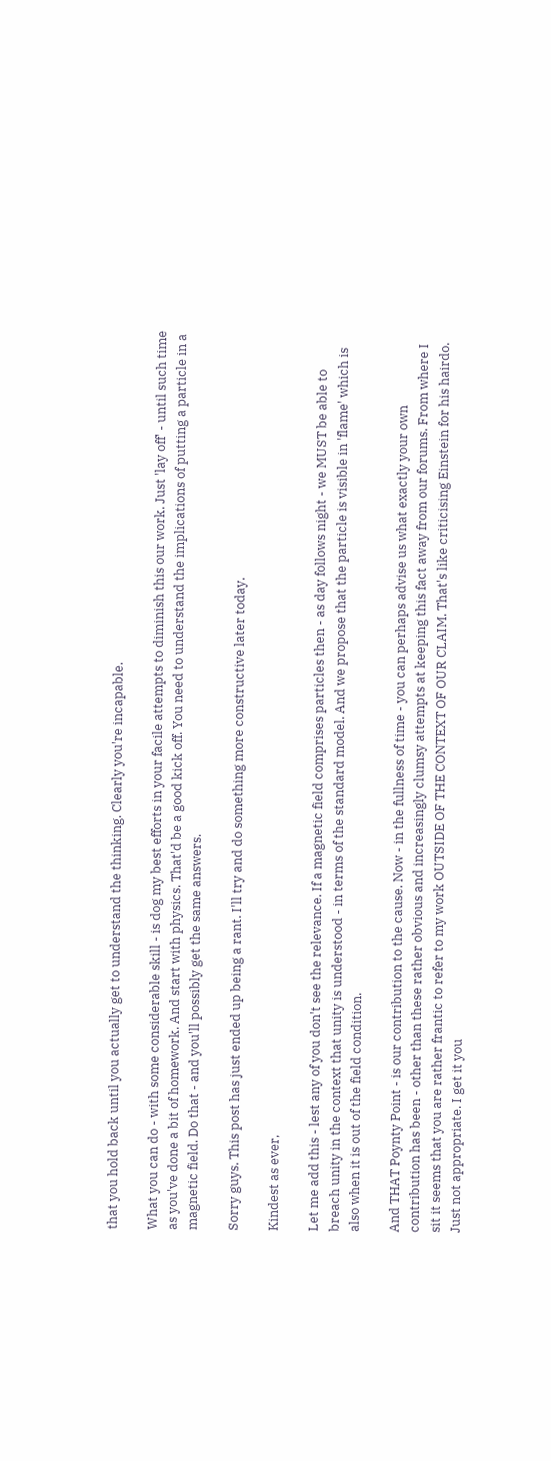that you hold back until you actually get to understand the thinking. Clearly you're incapable.

What you can do - with some considerable skill - is dog my best efforts in your facile attempts to diminish this our work. Just 'lay off' - until such time as you've done a bit of homework. And start with physics. That'd be a good kick off. You need to understand the implications of putting a particle in a magnetic field. Do that - and you'll possibly get the same answers.

Sorry guys. This post has just ended up being a rant. I'll try and do something more constructive later today.

Kindest as ever,

Let me add this - lest any of you don't see the relevance. If a magnetic field comprises particles then - as day follows night - we MUST be able to breach unity in the context that unity is understood - in terms of the standard model. And we propose that the particle is visible in 'flame' which is also when it is out of the field condition.

And THAT Poynty Point - is our contribution to the cause. Now - in the fullness of time - you can perhaps advise us what exactly your own contribution has been - other than these rather obvious and increasingly clumsy attempts at keeping this fact away from our forums. From where I sit it seems that you are rather frantic to refer to my work OUTSIDE OF THE CONTEXT OF OUR CLAIM. That's like criticising Einstein for his hairdo. Just not appropriate. I get it you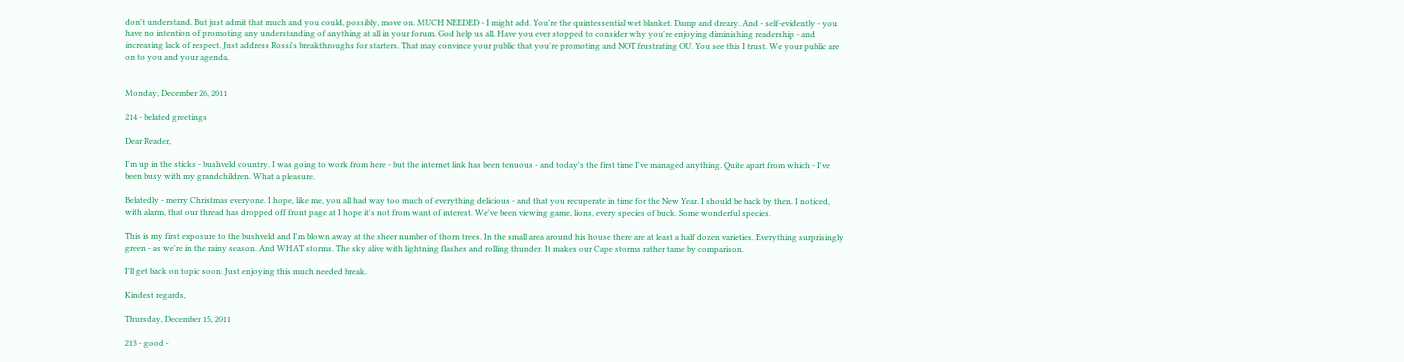don't understand. But just admit that much and you could, possibly, move on. MUCH NEEDED - I might add. You're the quintessential wet blanket. Damp and dreary. And - self-evidently - you have no intention of promoting any understanding of anything at all in your forum. God help us all. Have you ever stopped to consider why you're enjoying diminishing readership - and increasing lack of respect. Just address Rossi's breakthroughs for starters. That may convince your public that you're promoting and NOT frustrating OU. You see this I trust. We your public are on to you and your agenda.


Monday, December 26, 2011

214 - belated greetings

Dear Reader,

I'm up in the sticks - bushveld country. I was going to work from here - but the internet link has been tenuous - and today's the first time I've managed anything. Quite apart from which - I've been busy with my grandchildren. What a pleasure.

Belatedly - merry Christmas everyone. I hope, like me, you all had way too much of everything delicious - and that you recuperate in time for the New Year. I should be back by then. I noticed, with alarm, that our thread has dropped off front page at I hope it's not from want of interest. We've been viewing game, lions, every species of buck. Some wonderful species.

This is my first exposure to the bushveld and I'm blown away at the sheer number of thorn trees. In the small area around his house there are at least a half dozen varieties. Everything surprisingly green - as we're in the rainy season. And WHAT storms. The sky alive with lightning flashes and rolling thunder. It makes our Cape storms rather tame by comparison.

I'll get back on topic soon. Just enjoying this much needed break.

Kindest regards,

Thursday, December 15, 2011

213 - good -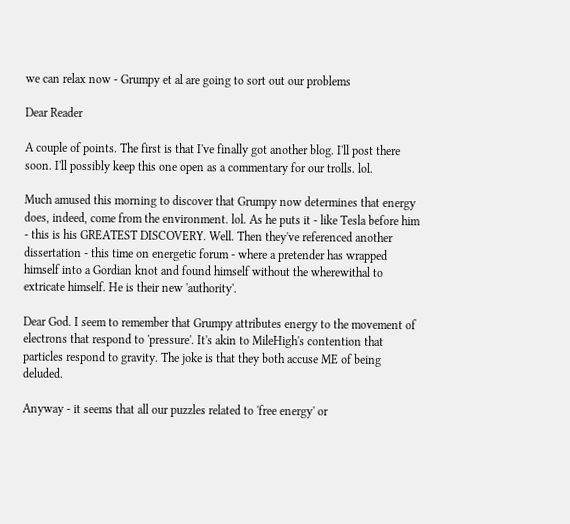we can relax now - Grumpy et al are going to sort out our problems

Dear Reader

A couple of points. The first is that I've finally got another blog. I'll post there soon. I'll possibly keep this one open as a commentary for our trolls. lol.

Much amused this morning to discover that Grumpy now determines that energy does, indeed, come from the environment. lol. As he puts it - like Tesla before him - this is his GREATEST DISCOVERY. Well. Then they've referenced another dissertation - this time on energetic forum - where a pretender has wrapped himself into a Gordian knot and found himself without the wherewithal to extricate himself. He is their new 'authority'.

Dear God. I seem to remember that Grumpy attributes energy to the movement of electrons that respond to 'pressure'. It's akin to MileHigh's contention that particles respond to gravity. The joke is that they both accuse ME of being deluded.

Anyway - it seems that all our puzzles related to 'free energy' or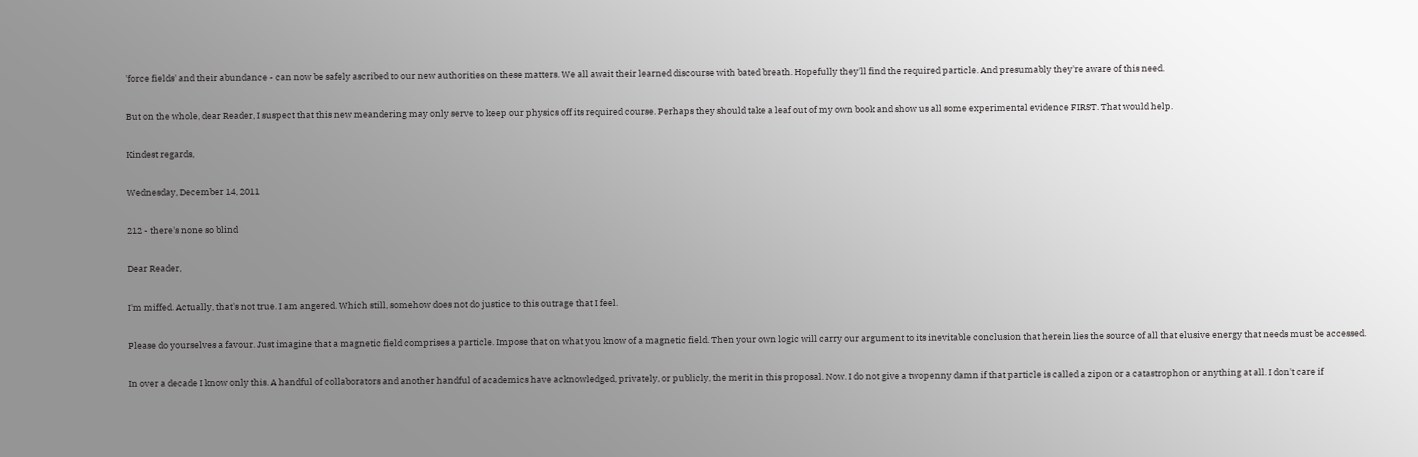'force fields' and their abundance - can now be safely ascribed to our new authorities on these matters. We all await their learned discourse with bated breath. Hopefully they'll find the required particle. And presumably they're aware of this need.

But on the whole, dear Reader, I suspect that this new meandering may only serve to keep our physics off its required course. Perhaps they should take a leaf out of my own book and show us all some experimental evidence FIRST. That would help.

Kindest regards,

Wednesday, December 14, 2011

212 - there's none so blind

Dear Reader,

I'm miffed. Actually, that's not true. I am angered. Which still, somehow does not do justice to this outrage that I feel.

Please do yourselves a favour. Just imagine that a magnetic field comprises a particle. Impose that on what you know of a magnetic field. Then your own logic will carry our argument to its inevitable conclusion that herein lies the source of all that elusive energy that needs must be accessed.

In over a decade I know only this. A handful of collaborators and another handful of academics have acknowledged, privately, or publicly, the merit in this proposal. Now. I do not give a twopenny damn if that particle is called a zipon or a catastrophon or anything at all. I don't care if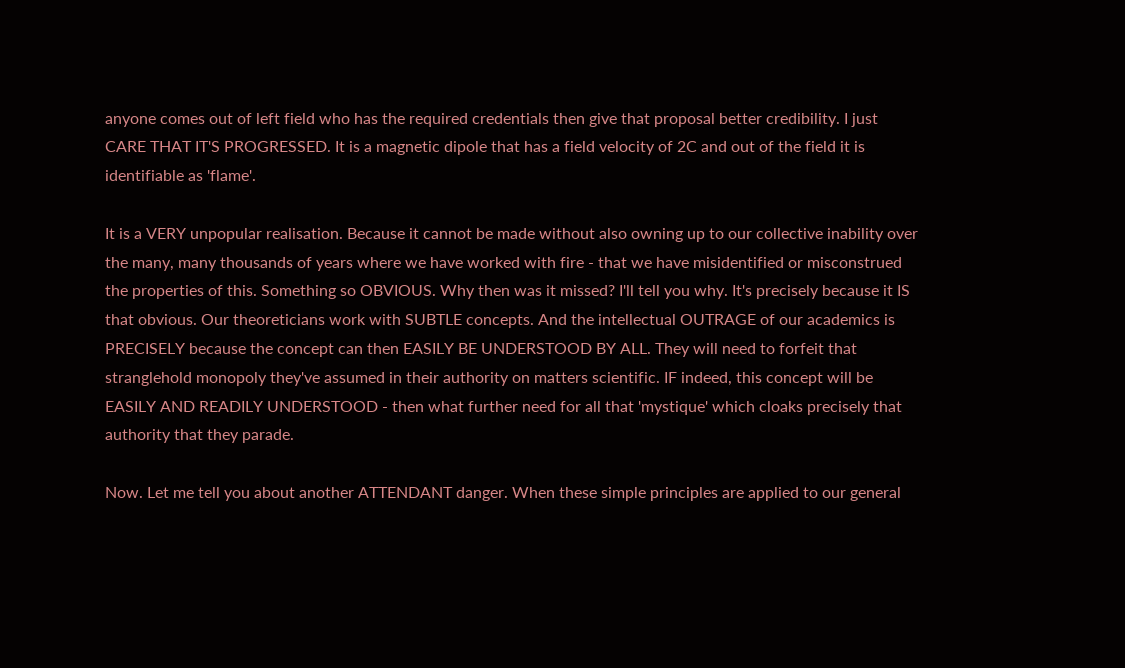anyone comes out of left field who has the required credentials then give that proposal better credibility. I just CARE THAT IT'S PROGRESSED. It is a magnetic dipole that has a field velocity of 2C and out of the field it is identifiable as 'flame'.

It is a VERY unpopular realisation. Because it cannot be made without also owning up to our collective inability over the many, many thousands of years where we have worked with fire - that we have misidentified or misconstrued the properties of this. Something so OBVIOUS. Why then was it missed? I'll tell you why. It's precisely because it IS that obvious. Our theoreticians work with SUBTLE concepts. And the intellectual OUTRAGE of our academics is PRECISELY because the concept can then EASILY BE UNDERSTOOD BY ALL. They will need to forfeit that stranglehold monopoly they've assumed in their authority on matters scientific. IF indeed, this concept will be EASILY AND READILY UNDERSTOOD - then what further need for all that 'mystique' which cloaks precisely that authority that they parade.

Now. Let me tell you about another ATTENDANT danger. When these simple principles are applied to our general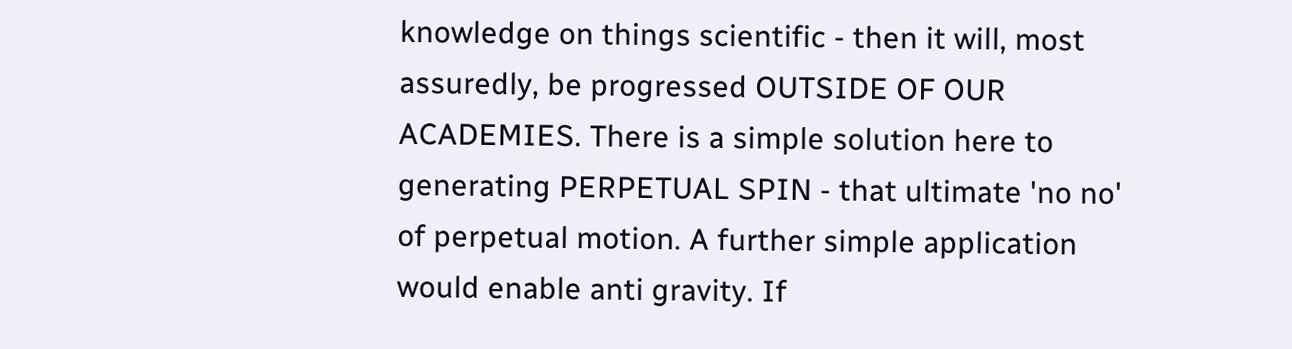knowledge on things scientific - then it will, most assuredly, be progressed OUTSIDE OF OUR ACADEMIES. There is a simple solution here to generating PERPETUAL SPIN - that ultimate 'no no' of perpetual motion. A further simple application would enable anti gravity. If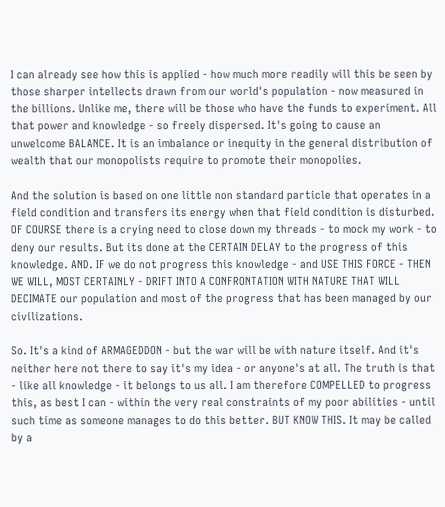I can already see how this is applied - how much more readily will this be seen by those sharper intellects drawn from our world's population - now measured in the billions. Unlike me, there will be those who have the funds to experiment. All that power and knowledge - so freely dispersed. It's going to cause an unwelcome BALANCE. It is an imbalance or inequity in the general distribution of wealth that our monopolists require to promote their monopolies.

And the solution is based on one little non standard particle that operates in a field condition and transfers its energy when that field condition is disturbed. OF COURSE there is a crying need to close down my threads - to mock my work - to deny our results. But its done at the CERTAIN DELAY to the progress of this knowledge. AND. IF we do not progress this knowledge - and USE THIS FORCE - THEN WE WILL, MOST CERTAINLY - DRIFT INTO A CONFRONTATION WITH NATURE THAT WILL DECIMATE our population and most of the progress that has been managed by our civilizations.

So. It's a kind of ARMAGEDDON - but the war will be with nature itself. And it's neither here not there to say it's my idea - or anyone's at all. The truth is that - like all knowledge - it belongs to us all. I am therefore COMPELLED to progress this, as best I can - within the very real constraints of my poor abilities - until such time as someone manages to do this better. BUT KNOW THIS. It may be called by a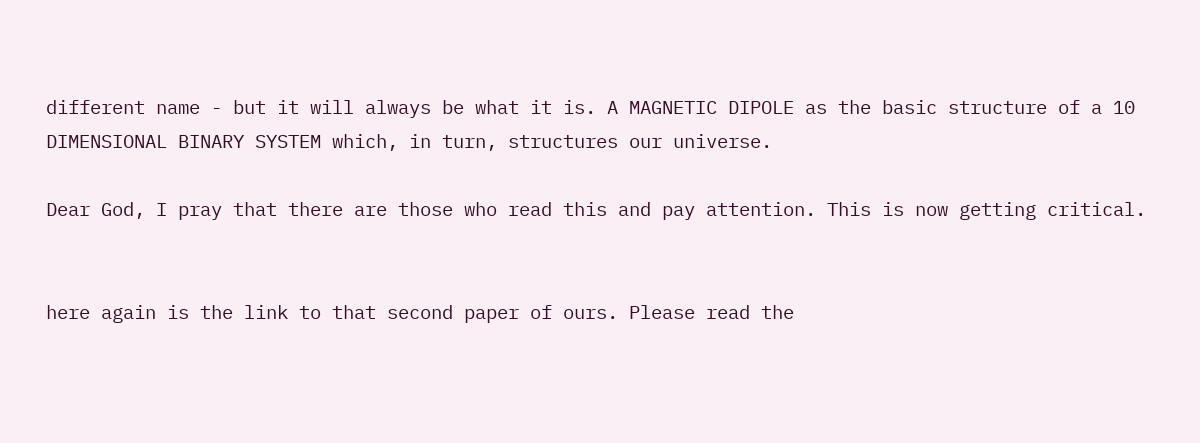different name - but it will always be what it is. A MAGNETIC DIPOLE as the basic structure of a 10 DIMENSIONAL BINARY SYSTEM which, in turn, structures our universe.

Dear God, I pray that there are those who read this and pay attention. This is now getting critical.


here again is the link to that second paper of ours. Please read the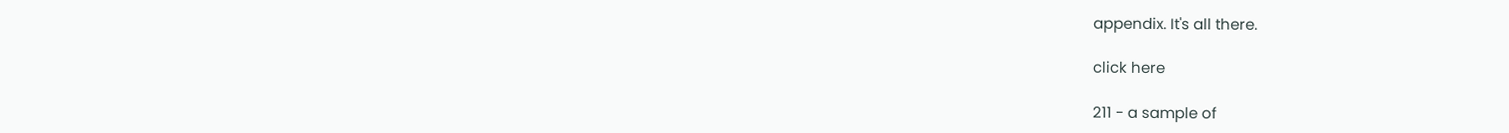appendix. It's all there.

click here

211 - a sample of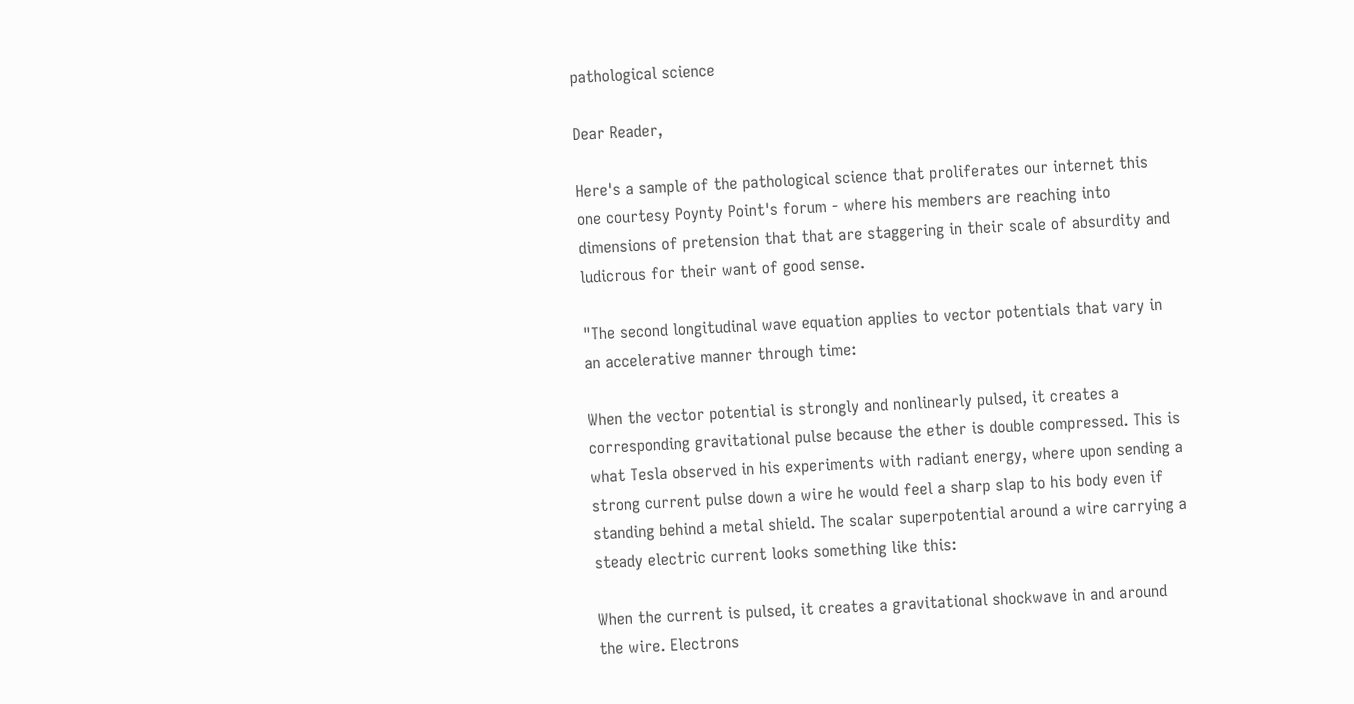pathological science

Dear Reader,

Here's a sample of the pathological science that proliferates our internet this one courtesy Poynty Point's forum - where his members are reaching into dimensions of pretension that that are staggering in their scale of absurdity and ludicrous for their want of good sense.

"The second longitudinal wave equation applies to vector potentials that vary in an accelerative manner through time:

When the vector potential is strongly and nonlinearly pulsed, it creates a corresponding gravitational pulse because the ether is double compressed. This is what Tesla observed in his experiments with radiant energy, where upon sending a strong current pulse down a wire he would feel a sharp slap to his body even if standing behind a metal shield. The scalar superpotential around a wire carrying a steady electric current looks something like this:

When the current is pulsed, it creates a gravitational shockwave in and around the wire. Electrons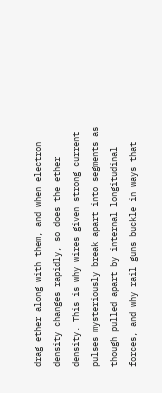drag ether along with them, and when electron density changes rapidly, so does the ether density. This is why wires given strong current pulses mysteriously break apart into segments as though pulled apart by internal longitudinal forces, and why rail guns buckle in ways that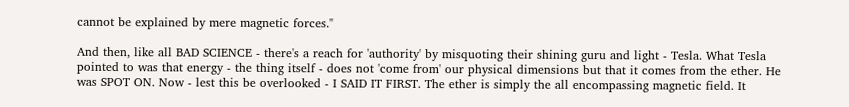cannot be explained by mere magnetic forces."

And then, like all BAD SCIENCE - there's a reach for 'authority' by misquoting their shining guru and light - Tesla. What Tesla pointed to was that energy - the thing itself - does not 'come from' our physical dimensions but that it comes from the ether. He was SPOT ON. Now - lest this be overlooked - I SAID IT FIRST. The ether is simply the all encompassing magnetic field. It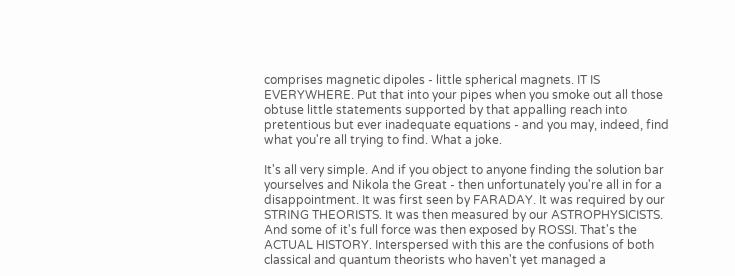comprises magnetic dipoles - little spherical magnets. IT IS EVERYWHERE. Put that into your pipes when you smoke out all those obtuse little statements supported by that appalling reach into pretentious but ever inadequate equations - and you may, indeed, find what you're all trying to find. What a joke.

It's all very simple. And if you object to anyone finding the solution bar yourselves and Nikola the Great - then unfortunately you're all in for a disappointment. It was first seen by FARADAY. It was required by our STRING THEORISTS. It was then measured by our ASTROPHYSICISTS. And some of it's full force was then exposed by ROSSI. That's the ACTUAL HISTORY. Interspersed with this are the confusions of both classical and quantum theorists who haven't yet managed a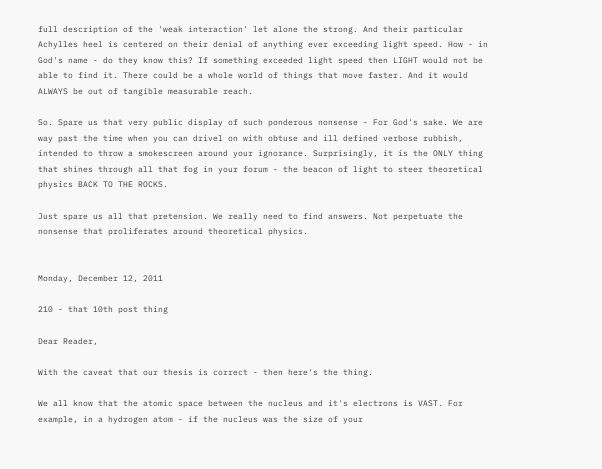full description of the 'weak interaction' let alone the strong. And their particular Achylles heel is centered on their denial of anything ever exceeding light speed. How - in God's name - do they know this? If something exceeded light speed then LIGHT would not be able to find it. There could be a whole world of things that move faster. And it would ALWAYS be out of tangible measurable reach.

So. Spare us that very public display of such ponderous nonsense - For God's sake. We are way past the time when you can drivel on with obtuse and ill defined verbose rubbish, intended to throw a smokescreen around your ignorance. Surprisingly, it is the ONLY thing that shines through all that fog in your forum - the beacon of light to steer theoretical physics BACK TO THE ROCKS.

Just spare us all that pretension. We really need to find answers. Not perpetuate the nonsense that proliferates around theoretical physics.


Monday, December 12, 2011

210 - that 10th post thing

Dear Reader,

With the caveat that our thesis is correct - then here's the thing.

We all know that the atomic space between the nucleus and it's electrons is VAST. For example, in a hydrogen atom - if the nucleus was the size of your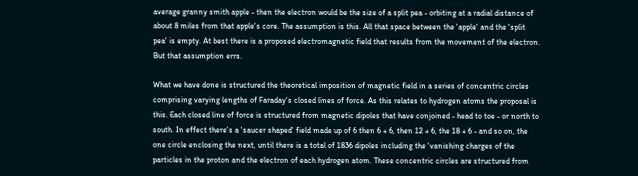average granny smith apple - then the electron would be the size of a split pea - orbiting at a radial distance of about 8 miles from that apple's core. The assumption is this. All that space between the 'apple' and the 'split pea' is empty. At best there is a proposed electromagnetic field that results from the movement of the electron. But that assumption errs.

What we have done is structured the theoretical imposition of magnetic field in a series of concentric circles comprising varying lengths of Faraday's closed lines of force. As this relates to hydrogen atoms the proposal is this. Each closed line of force is structured from magnetic dipoles that have conjoined - head to toe - or north to south. In effect there's a 'saucer shaped' field made up of 6 then 6 + 6, then 12 + 6, the 18 + 6 - and so on, the one circle enclosing the next, until there is a total of 1836 dipoles including the 'vanishing charges of the particles in the proton and the electron of each hydrogen atom. These concentric circles are structured from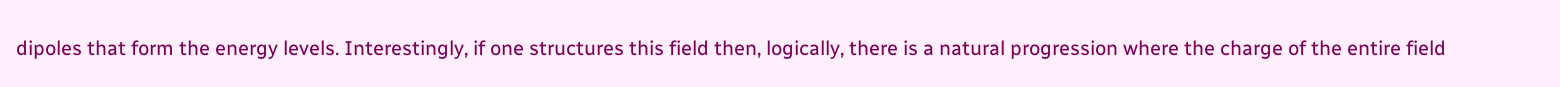dipoles that form the energy levels. Interestingly, if one structures this field then, logically, there is a natural progression where the charge of the entire field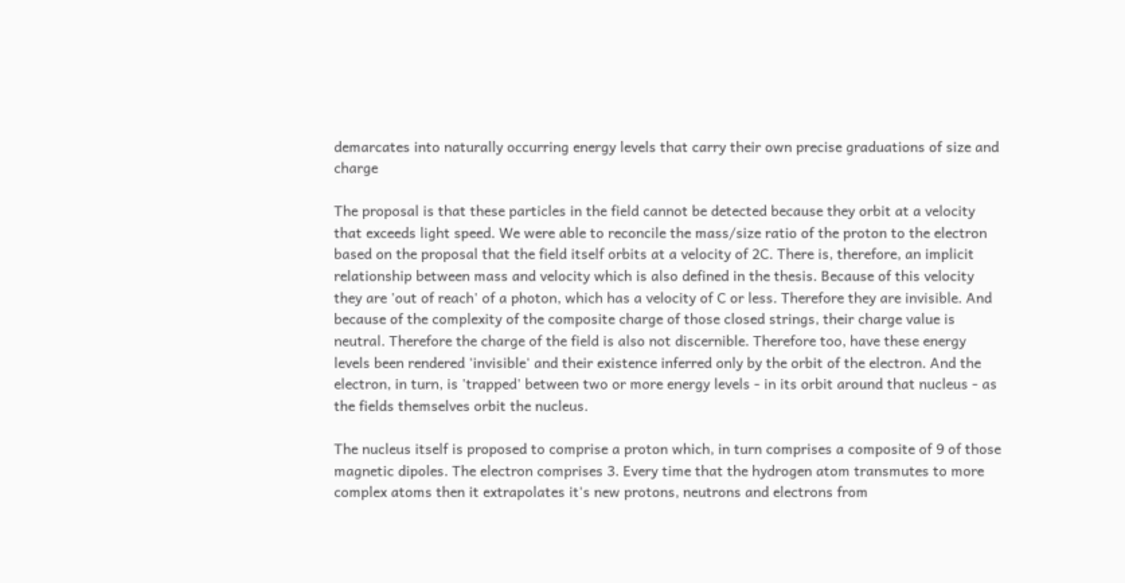demarcates into naturally occurring energy levels that carry their own precise graduations of size and charge

The proposal is that these particles in the field cannot be detected because they orbit at a velocity that exceeds light speed. We were able to reconcile the mass/size ratio of the proton to the electron based on the proposal that the field itself orbits at a velocity of 2C. There is, therefore, an implicit relationship between mass and velocity which is also defined in the thesis. Because of this velocity they are 'out of reach' of a photon, which has a velocity of C or less. Therefore they are invisible. And because of the complexity of the composite charge of those closed strings, their charge value is neutral. Therefore the charge of the field is also not discernible. Therefore too, have these energy levels been rendered 'invisible' and their existence inferred only by the orbit of the electron. And the electron, in turn, is 'trapped' between two or more energy levels - in its orbit around that nucleus - as the fields themselves orbit the nucleus.

The nucleus itself is proposed to comprise a proton which, in turn comprises a composite of 9 of those magnetic dipoles. The electron comprises 3. Every time that the hydrogen atom transmutes to more complex atoms then it extrapolates it's new protons, neutrons and electrons from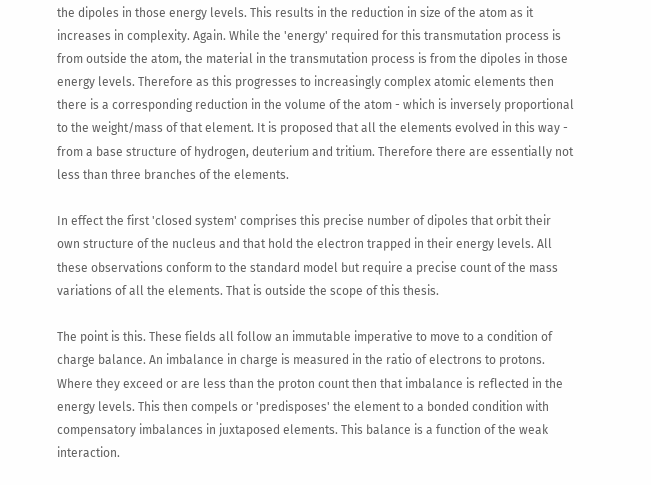the dipoles in those energy levels. This results in the reduction in size of the atom as it increases in complexity. Again. While the 'energy' required for this transmutation process is from outside the atom, the material in the transmutation process is from the dipoles in those energy levels. Therefore as this progresses to increasingly complex atomic elements then there is a corresponding reduction in the volume of the atom - which is inversely proportional to the weight/mass of that element. It is proposed that all the elements evolved in this way - from a base structure of hydrogen, deuterium and tritium. Therefore there are essentially not less than three branches of the elements.

In effect the first 'closed system' comprises this precise number of dipoles that orbit their own structure of the nucleus and that hold the electron trapped in their energy levels. All these observations conform to the standard model but require a precise count of the mass variations of all the elements. That is outside the scope of this thesis.

The point is this. These fields all follow an immutable imperative to move to a condition of charge balance. An imbalance in charge is measured in the ratio of electrons to protons. Where they exceed or are less than the proton count then that imbalance is reflected in the energy levels. This then compels or 'predisposes' the element to a bonded condition with compensatory imbalances in juxtaposed elements. This balance is a function of the weak interaction.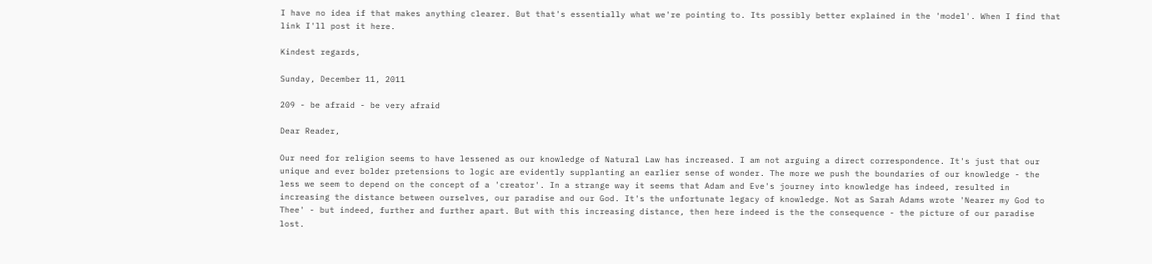I have no idea if that makes anything clearer. But that's essentially what we're pointing to. Its possibly better explained in the 'model'. When I find that link I'll post it here.

Kindest regards,

Sunday, December 11, 2011

209 - be afraid - be very afraid

Dear Reader,

Our need for religion seems to have lessened as our knowledge of Natural Law has increased. I am not arguing a direct correspondence. It's just that our unique and ever bolder pretensions to logic are evidently supplanting an earlier sense of wonder. The more we push the boundaries of our knowledge - the less we seem to depend on the concept of a 'creator'. In a strange way it seems that Adam and Eve's journey into knowledge has indeed, resulted in increasing the distance between ourselves, our paradise and our God. It's the unfortunate legacy of knowledge. Not as Sarah Adams wrote 'Nearer my God to Thee' - but indeed, further and further apart. But with this increasing distance, then here indeed is the the consequence - the picture of our paradise lost.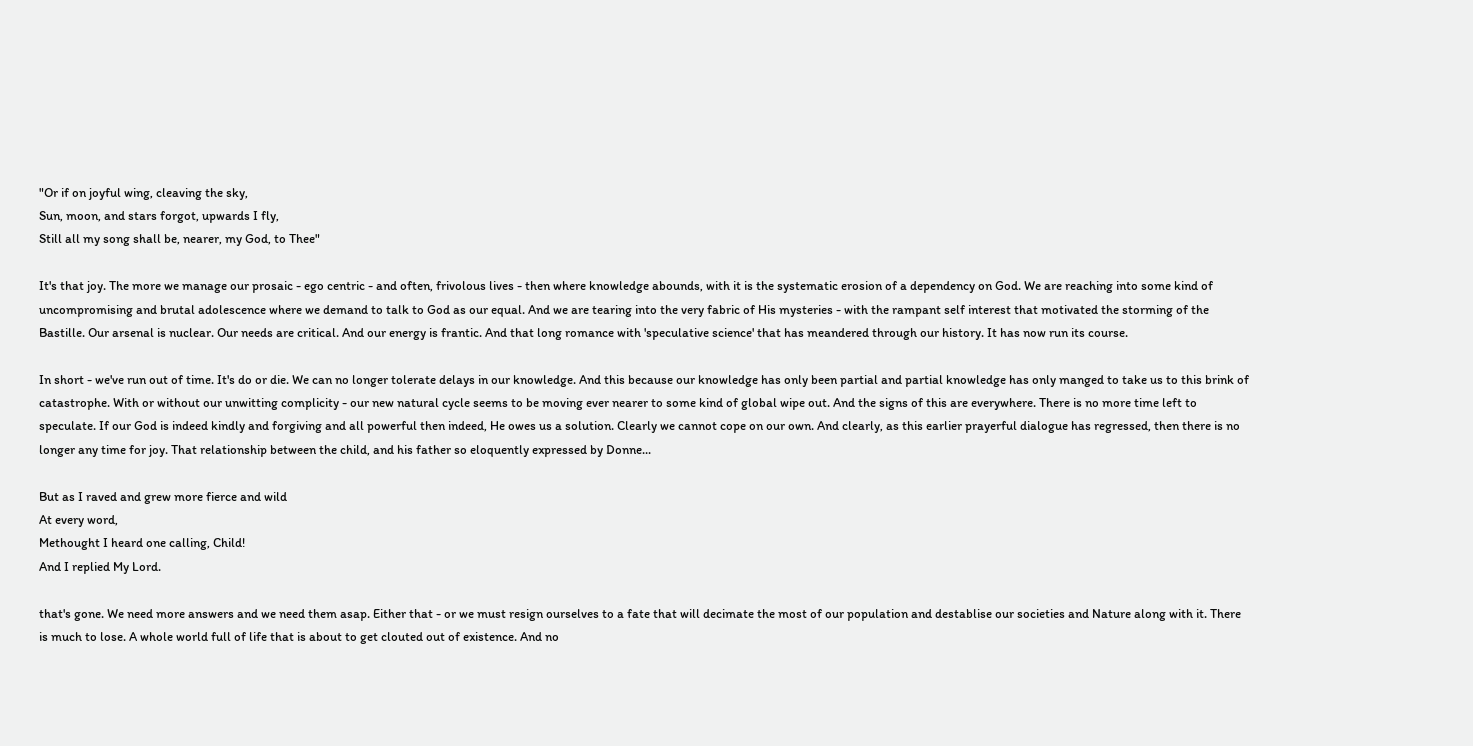"Or if on joyful wing, cleaving the sky,
Sun, moon, and stars forgot, upwards I fly,
Still all my song shall be, nearer, my God, to Thee"

It's that joy. The more we manage our prosaic - ego centric - and often, frivolous lives - then where knowledge abounds, with it is the systematic erosion of a dependency on God. We are reaching into some kind of uncompromising and brutal adolescence where we demand to talk to God as our equal. And we are tearing into the very fabric of His mysteries - with the rampant self interest that motivated the storming of the Bastille. Our arsenal is nuclear. Our needs are critical. And our energy is frantic. And that long romance with 'speculative science' that has meandered through our history. It has now run its course.

In short - we've run out of time. It's do or die. We can no longer tolerate delays in our knowledge. And this because our knowledge has only been partial and partial knowledge has only manged to take us to this brink of catastrophe. With or without our unwitting complicity - our new natural cycle seems to be moving ever nearer to some kind of global wipe out. And the signs of this are everywhere. There is no more time left to speculate. If our God is indeed kindly and forgiving and all powerful then indeed, He owes us a solution. Clearly we cannot cope on our own. And clearly, as this earlier prayerful dialogue has regressed, then there is no longer any time for joy. That relationship between the child, and his father so eloquently expressed by Donne...

But as I raved and grew more fierce and wild
At every word,
Methought I heard one calling, Child!
And I replied My Lord.

that's gone. We need more answers and we need them asap. Either that - or we must resign ourselves to a fate that will decimate the most of our population and destablise our societies and Nature along with it. There is much to lose. A whole world full of life that is about to get clouted out of existence. And no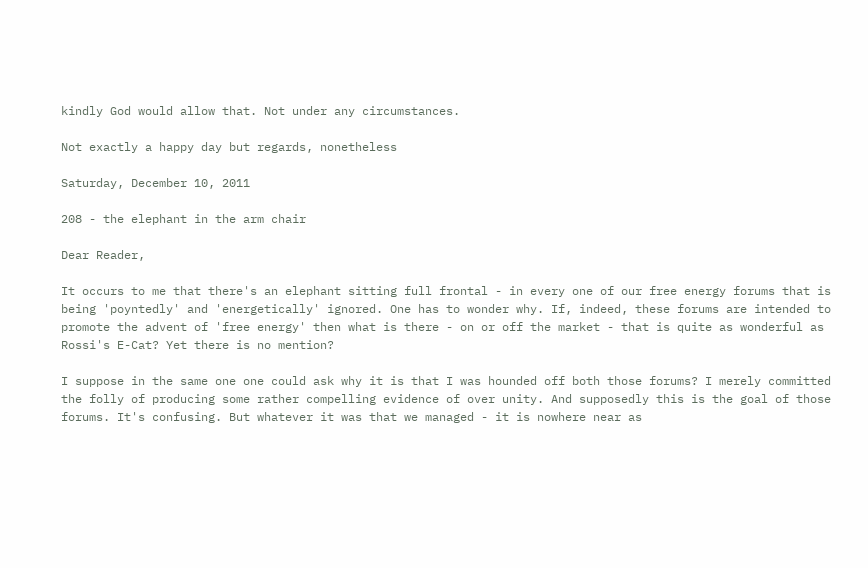kindly God would allow that. Not under any circumstances.

Not exactly a happy day but regards, nonetheless

Saturday, December 10, 2011

208 - the elephant in the arm chair

Dear Reader,

It occurs to me that there's an elephant sitting full frontal - in every one of our free energy forums that is being 'poyntedly' and 'energetically' ignored. One has to wonder why. If, indeed, these forums are intended to promote the advent of 'free energy' then what is there - on or off the market - that is quite as wonderful as Rossi's E-Cat? Yet there is no mention?

I suppose in the same one one could ask why it is that I was hounded off both those forums? I merely committed the folly of producing some rather compelling evidence of over unity. And supposedly this is the goal of those forums. It's confusing. But whatever it was that we managed - it is nowhere near as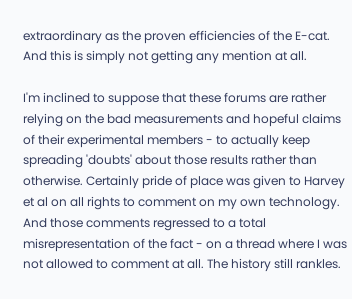extraordinary as the proven efficiencies of the E-cat. And this is simply not getting any mention at all.

I'm inclined to suppose that these forums are rather relying on the bad measurements and hopeful claims of their experimental members - to actually keep spreading 'doubts' about those results rather than otherwise. Certainly pride of place was given to Harvey et al on all rights to comment on my own technology. And those comments regressed to a total misrepresentation of the fact - on a thread where I was not allowed to comment at all. The history still rankles.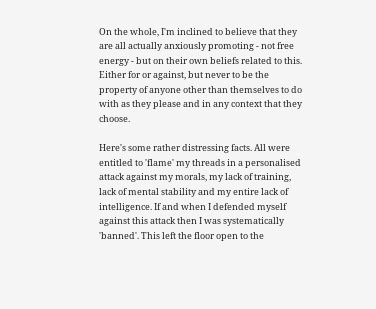On the whole, I'm inclined to believe that they are all actually anxiously promoting - not free energy - but on their own beliefs related to this. Either for or against, but never to be the property of anyone other than themselves to do with as they please and in any context that they choose.

Here's some rather distressing facts. All were entitled to 'flame' my threads in a personalised attack against my morals, my lack of training, lack of mental stability and my entire lack of intelligence. If and when I defended myself against this attack then I was systematically 'banned'. This left the floor open to the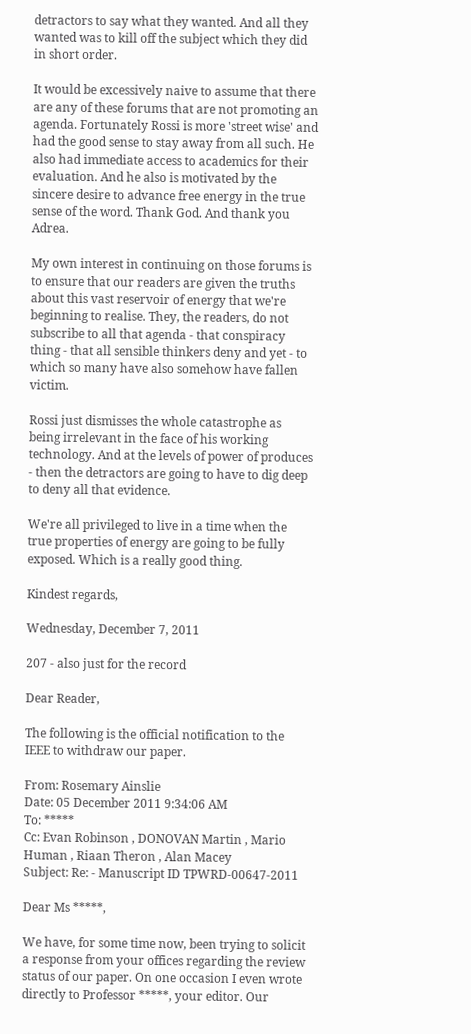detractors to say what they wanted. And all they wanted was to kill off the subject which they did in short order.

It would be excessively naive to assume that there are any of these forums that are not promoting an agenda. Fortunately Rossi is more 'street wise' and had the good sense to stay away from all such. He also had immediate access to academics for their evaluation. And he also is motivated by the sincere desire to advance free energy in the true sense of the word. Thank God. And thank you Adrea.

My own interest in continuing on those forums is to ensure that our readers are given the truths about this vast reservoir of energy that we're beginning to realise. They, the readers, do not subscribe to all that agenda - that conspiracy thing - that all sensible thinkers deny and yet - to which so many have also somehow have fallen victim.

Rossi just dismisses the whole catastrophe as being irrelevant in the face of his working technology. And at the levels of power of produces - then the detractors are going to have to dig deep to deny all that evidence.

We're all privileged to live in a time when the true properties of energy are going to be fully exposed. Which is a really good thing.

Kindest regards,

Wednesday, December 7, 2011

207 - also just for the record

Dear Reader,

The following is the official notification to the IEEE to withdraw our paper.

From: Rosemary Ainslie
Date: 05 December 2011 9:34:06 AM
To: *****
Cc: Evan Robinson , DONOVAN Martin , Mario Human , Riaan Theron , Alan Macey
Subject: Re: - Manuscript ID TPWRD-00647-2011

Dear Ms *****,

We have, for some time now, been trying to solicit a response from your offices regarding the review status of our paper. On one occasion I even wrote directly to Professor *****, your editor. Our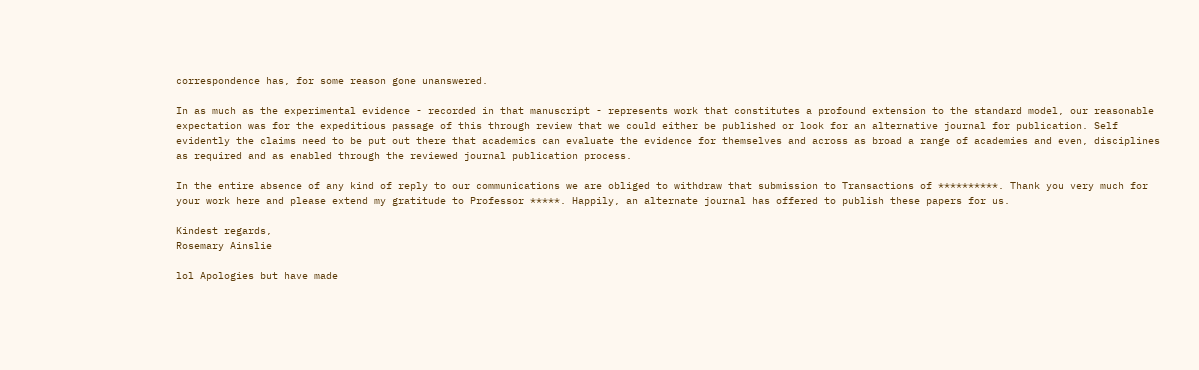correspondence has, for some reason gone unanswered.

In as much as the experimental evidence - recorded in that manuscript - represents work that constitutes a profound extension to the standard model, our reasonable expectation was for the expeditious passage of this through review that we could either be published or look for an alternative journal for publication. Self evidently the claims need to be put out there that academics can evaluate the evidence for themselves and across as broad a range of academies and even, disciplines as required and as enabled through the reviewed journal publication process.

In the entire absence of any kind of reply to our communications we are obliged to withdraw that submission to Transactions of **********. Thank you very much for your work here and please extend my gratitude to Professor *****. Happily, an alternate journal has offered to publish these papers for us.

Kindest regards,
Rosemary Ainslie

lol Apologies but have made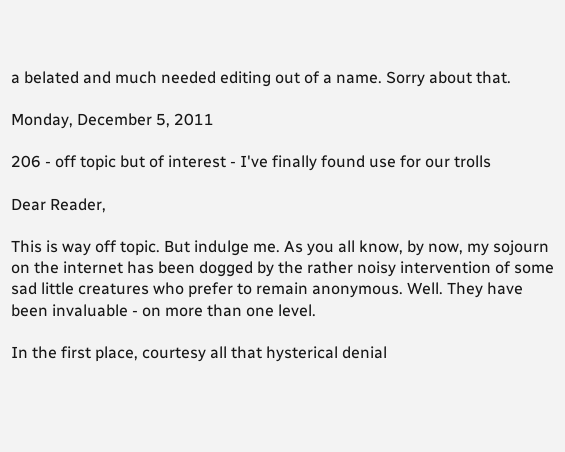a belated and much needed editing out of a name. Sorry about that.

Monday, December 5, 2011

206 - off topic but of interest - I've finally found use for our trolls

Dear Reader,

This is way off topic. But indulge me. As you all know, by now, my sojourn on the internet has been dogged by the rather noisy intervention of some sad little creatures who prefer to remain anonymous. Well. They have been invaluable - on more than one level.

In the first place, courtesy all that hysterical denial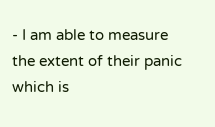- I am able to measure the extent of their panic which is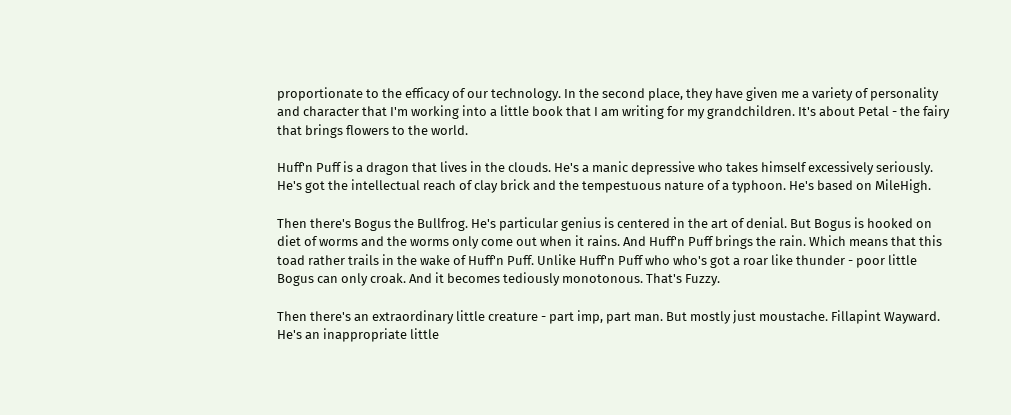proportionate to the efficacy of our technology. In the second place, they have given me a variety of personality and character that I'm working into a little book that I am writing for my grandchildren. It's about Petal - the fairy that brings flowers to the world.

Huff'n Puff is a dragon that lives in the clouds. He's a manic depressive who takes himself excessively seriously. He's got the intellectual reach of clay brick and the tempestuous nature of a typhoon. He's based on MileHigh.

Then there's Bogus the Bullfrog. He's particular genius is centered in the art of denial. But Bogus is hooked on diet of worms and the worms only come out when it rains. And Huff'n Puff brings the rain. Which means that this toad rather trails in the wake of Huff'n Puff. Unlike Huff'n Puff who who's got a roar like thunder - poor little Bogus can only croak. And it becomes tediously monotonous. That's Fuzzy.

Then there's an extraordinary little creature - part imp, part man. But mostly just moustache. Fillapint Wayward. He's an inappropriate little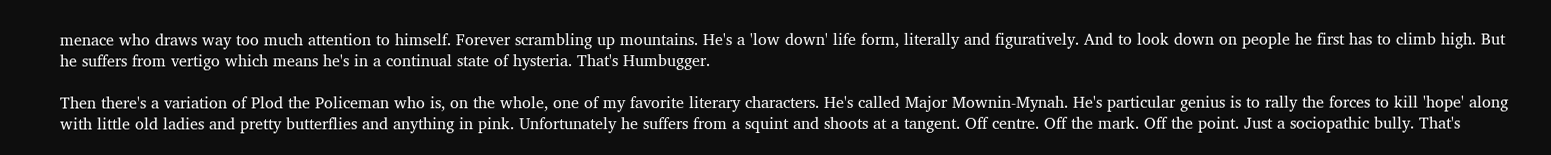menace who draws way too much attention to himself. Forever scrambling up mountains. He's a 'low down' life form, literally and figuratively. And to look down on people he first has to climb high. But he suffers from vertigo which means he's in a continual state of hysteria. That's Humbugger.

Then there's a variation of Plod the Policeman who is, on the whole, one of my favorite literary characters. He's called Major Mownin-Mynah. He's particular genius is to rally the forces to kill 'hope' along with little old ladies and pretty butterflies and anything in pink. Unfortunately he suffers from a squint and shoots at a tangent. Off centre. Off the mark. Off the point. Just a sociopathic bully. That's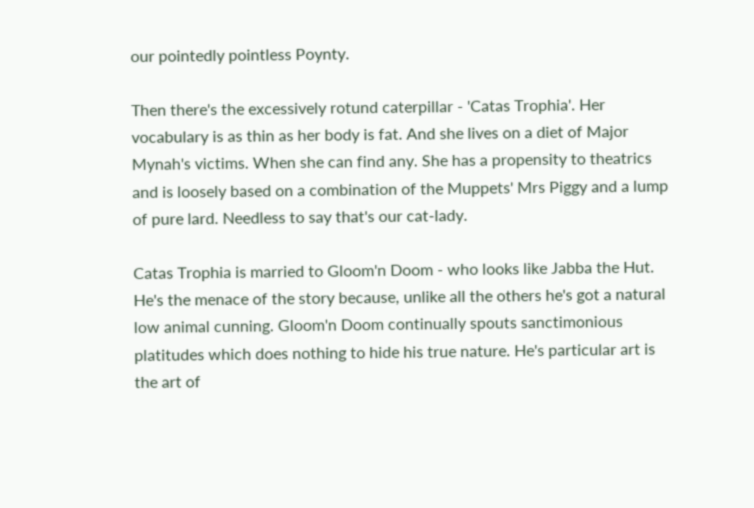our pointedly pointless Poynty.

Then there's the excessively rotund caterpillar - 'Catas Trophia'. Her vocabulary is as thin as her body is fat. And she lives on a diet of Major Mynah's victims. When she can find any. She has a propensity to theatrics and is loosely based on a combination of the Muppets' Mrs Piggy and a lump of pure lard. Needless to say that's our cat-lady.

Catas Trophia is married to Gloom'n Doom - who looks like Jabba the Hut. He's the menace of the story because, unlike all the others he's got a natural low animal cunning. Gloom'n Doom continually spouts sanctimonious platitudes which does nothing to hide his true nature. He's particular art is the art of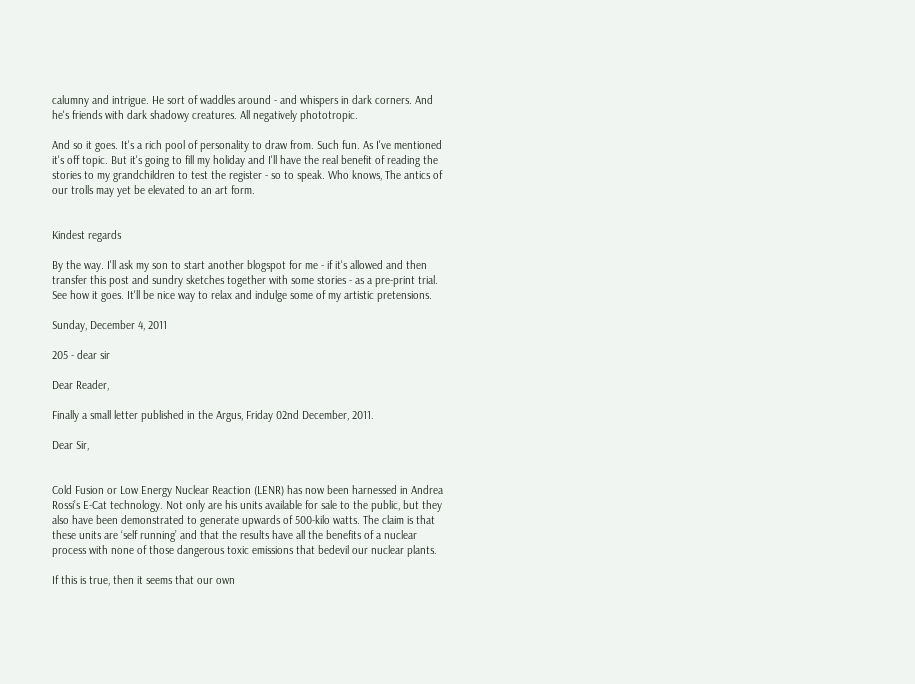calumny and intrigue. He sort of waddles around - and whispers in dark corners. And he's friends with dark shadowy creatures. All negatively phototropic.

And so it goes. It's a rich pool of personality to draw from. Such fun. As I've mentioned it's off topic. But it's going to fill my holiday and I'll have the real benefit of reading the stories to my grandchildren to test the register - so to speak. Who knows, The antics of our trolls may yet be elevated to an art form.


Kindest regards

By the way. I'll ask my son to start another blogspot for me - if it's allowed and then transfer this post and sundry sketches together with some stories - as a pre-print trial. See how it goes. It'll be nice way to relax and indulge some of my artistic pretensions.

Sunday, December 4, 2011

205 - dear sir

Dear Reader,

Finally a small letter published in the Argus, Friday 02nd December, 2011.

Dear Sir,


Cold Fusion or Low Energy Nuclear Reaction (LENR) has now been harnessed in Andrea Rossi’s E-Cat technology. Not only are his units available for sale to the public, but they also have been demonstrated to generate upwards of 500-kilo watts. The claim is that these units are ‘self running’ and that the results have all the benefits of a nuclear process with none of those dangerous toxic emissions that bedevil our nuclear plants.

If this is true, then it seems that our own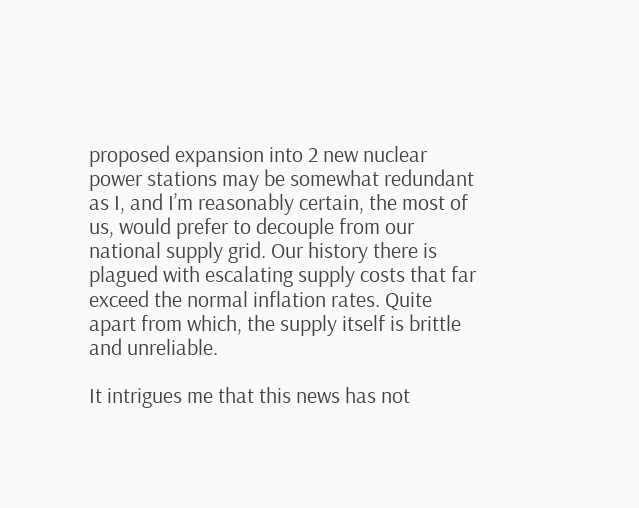proposed expansion into 2 new nuclear power stations may be somewhat redundant as I, and I’m reasonably certain, the most of us, would prefer to decouple from our national supply grid. Our history there is plagued with escalating supply costs that far exceed the normal inflation rates. Quite apart from which, the supply itself is brittle and unreliable.

It intrigues me that this news has not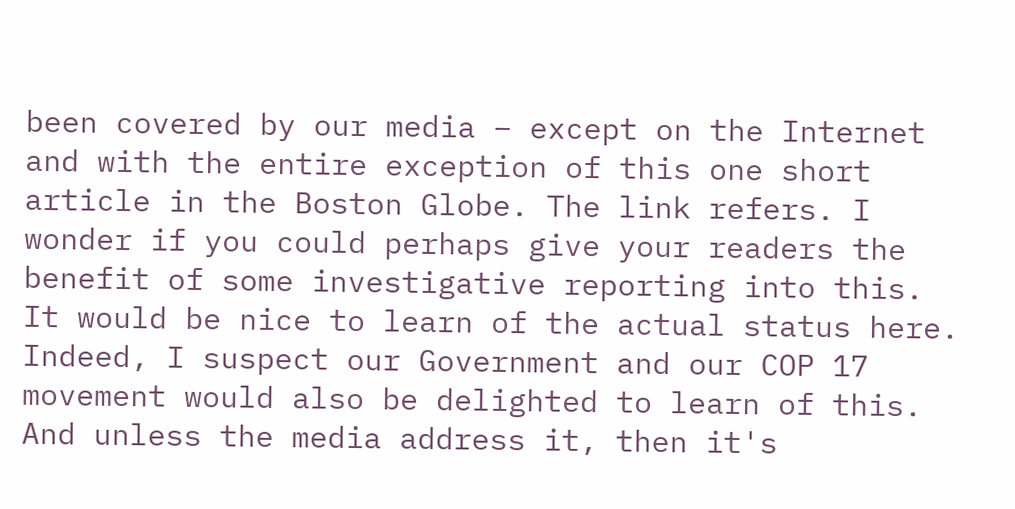been covered by our media – except on the Internet and with the entire exception of this one short article in the Boston Globe. The link refers. I wonder if you could perhaps give your readers the benefit of some investigative reporting into this. It would be nice to learn of the actual status here. Indeed, I suspect our Government and our COP 17 movement would also be delighted to learn of this. And unless the media address it, then it's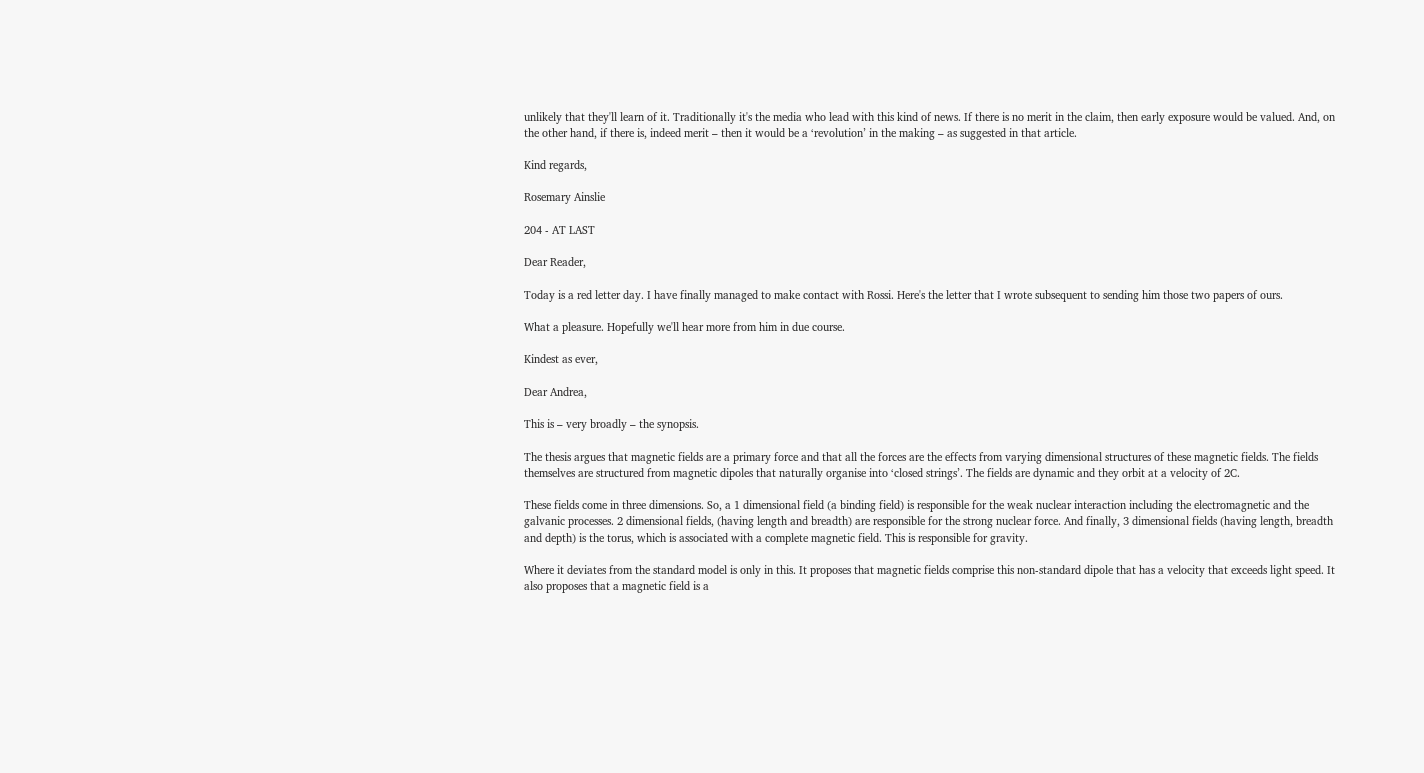unlikely that they'll learn of it. Traditionally it's the media who lead with this kind of news. If there is no merit in the claim, then early exposure would be valued. And, on the other hand, if there is, indeed merit – then it would be a ‘revolution’ in the making – as suggested in that article.

Kind regards,

Rosemary Ainslie

204 - AT LAST

Dear Reader,

Today is a red letter day. I have finally managed to make contact with Rossi. Here's the letter that I wrote subsequent to sending him those two papers of ours.

What a pleasure. Hopefully we'll hear more from him in due course.

Kindest as ever,

Dear Andrea,

This is – very broadly – the synopsis.

The thesis argues that magnetic fields are a primary force and that all the forces are the effects from varying dimensional structures of these magnetic fields. The fields themselves are structured from magnetic dipoles that naturally organise into ‘closed strings’. The fields are dynamic and they orbit at a velocity of 2C.

These fields come in three dimensions. So, a 1 dimensional field (a binding field) is responsible for the weak nuclear interaction including the electromagnetic and the galvanic processes. 2 dimensional fields, (having length and breadth) are responsible for the strong nuclear force. And finally, 3 dimensional fields (having length, breadth and depth) is the torus, which is associated with a complete magnetic field. This is responsible for gravity.

Where it deviates from the standard model is only in this. It proposes that magnetic fields comprise this non-standard dipole that has a velocity that exceeds light speed. It also proposes that a magnetic field is a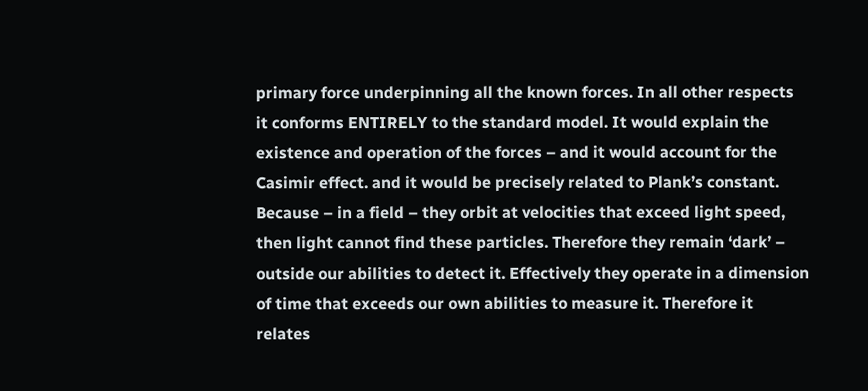primary force underpinning all the known forces. In all other respects it conforms ENTIRELY to the standard model. It would explain the existence and operation of the forces – and it would account for the Casimir effect. and it would be precisely related to Plank’s constant. Because – in a field – they orbit at velocities that exceed light speed, then light cannot find these particles. Therefore they remain ‘dark’ – outside our abilities to detect it. Effectively they operate in a dimension of time that exceeds our own abilities to measure it. Therefore it relates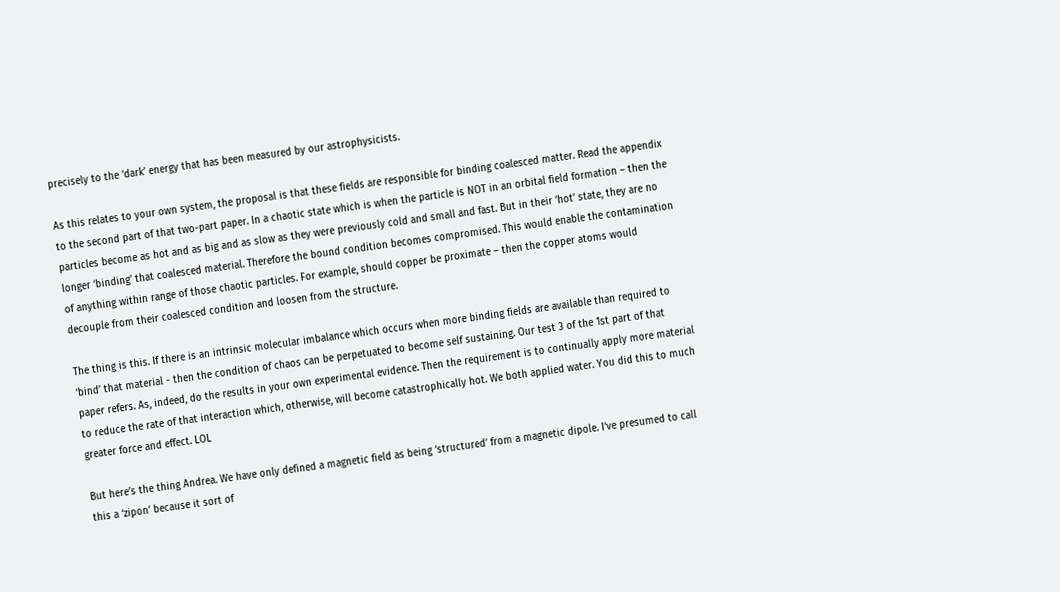precisely to the ‘dark’ energy that has been measured by our astrophysicists.

As this relates to your own system, the proposal is that these fields are responsible for binding coalesced matter. Read the appendix to the second part of that two-part paper. In a chaotic state which is when the particle is NOT in an orbital field formation – then the particles become as hot and as big and as slow as they were previously cold and small and fast. But in their ‘hot’ state, they are no longer ‘binding’ that coalesced material. Therefore the bound condition becomes compromised. This would enable the contamination of anything within range of those chaotic particles. For example, should copper be proximate – then the copper atoms would decouple from their coalesced condition and loosen from the structure.

The thing is this. If there is an intrinsic molecular imbalance which occurs when more binding fields are available than required to ‘bind’ that material - then the condition of chaos can be perpetuated to become self sustaining. Our test 3 of the 1st part of that paper refers. As, indeed, do the results in your own experimental evidence. Then the requirement is to continually apply more material to reduce the rate of that interaction which, otherwise, will become catastrophically hot. We both applied water. You did this to much greater force and effect. LOL

But here’s the thing Andrea. We have only defined a magnetic field as being ‘structured’ from a magnetic dipole. I’ve presumed to call this a ‘zipon’ because it sort of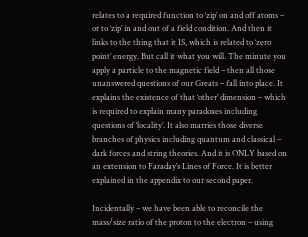relates to a required function to ‘zip’ on and off atoms – or to ‘zip’ in and out of a field condition. And then it links to the thing that it IS, which is related to ‘zero point’ energy. But call it what you will. The minute you apply a particle to the magnetic field – then all those unanswered questions of our Greats – fall into place. It explains the existence of that ‘other’ dimension – which is required to explain many paradoxes including questions of ‘locality’. It also marries those diverse branches of physics including quantum and classical – dark forces and string theories. And it is ONLY based on an extension to Faraday’s Lines of Force. It is better explained in the appendix to our second paper.

Incidentally – we have been able to reconcile the mass/size ratio of the proton to the electron – using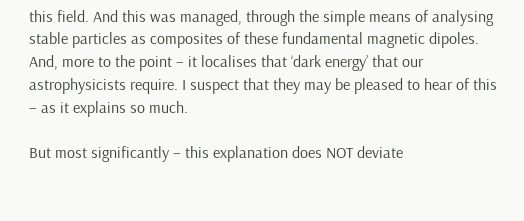this field. And this was managed, through the simple means of analysing stable particles as composites of these fundamental magnetic dipoles. And, more to the point – it localises that ‘dark energy’ that our astrophysicists require. I suspect that they may be pleased to hear of this – as it explains so much.

But most significantly – this explanation does NOT deviate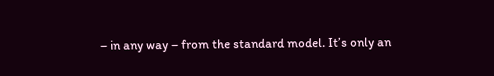– in any way – from the standard model. It’s only an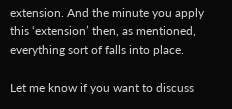extension. And the minute you apply this ‘extension’ then, as mentioned, everything sort of falls into place.

Let me know if you want to discuss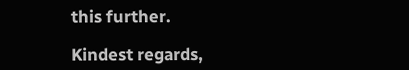this further.

Kindest regards,